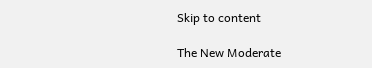Skip to content

The New Moderate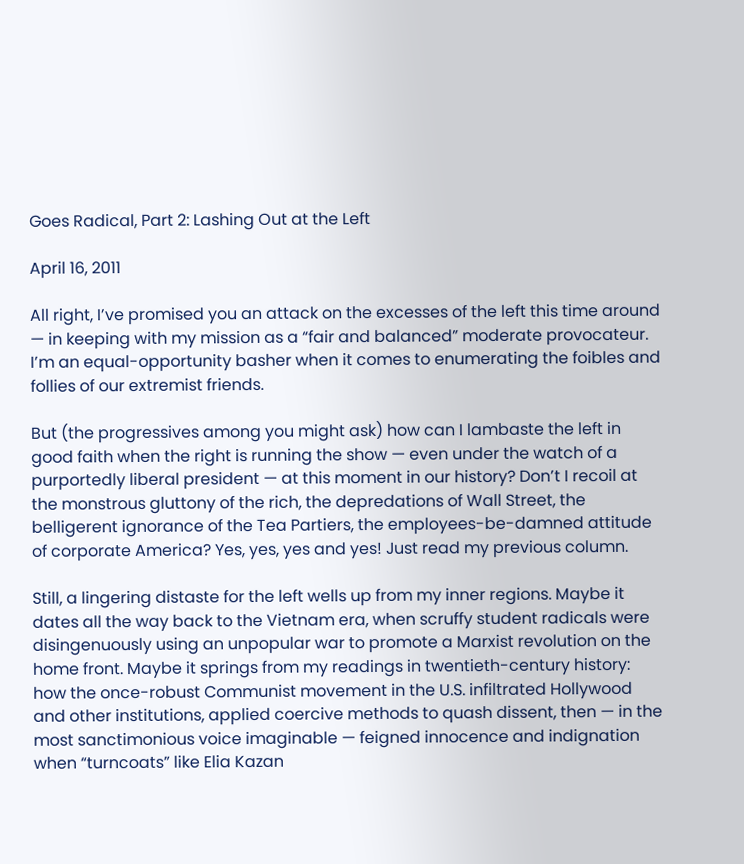Goes Radical, Part 2: Lashing Out at the Left

April 16, 2011

All right, I’ve promised you an attack on the excesses of the left this time around — in keeping with my mission as a “fair and balanced” moderate provocateur. I’m an equal-opportunity basher when it comes to enumerating the foibles and follies of our extremist friends.

But (the progressives among you might ask) how can I lambaste the left in good faith when the right is running the show — even under the watch of a purportedly liberal president — at this moment in our history? Don’t I recoil at the monstrous gluttony of the rich, the depredations of Wall Street, the belligerent ignorance of the Tea Partiers, the employees-be-damned attitude of corporate America? Yes, yes, yes and yes! Just read my previous column.

Still, a lingering distaste for the left wells up from my inner regions. Maybe it dates all the way back to the Vietnam era, when scruffy student radicals were disingenuously using an unpopular war to promote a Marxist revolution on the home front. Maybe it springs from my readings in twentieth-century history: how the once-robust Communist movement in the U.S. infiltrated Hollywood and other institutions, applied coercive methods to quash dissent, then — in the most sanctimonious voice imaginable — feigned innocence and indignation when “turncoats” like Elia Kazan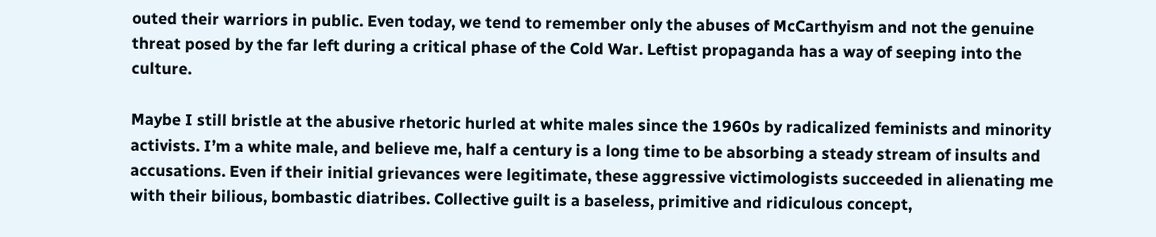outed their warriors in public. Even today, we tend to remember only the abuses of McCarthyism and not the genuine threat posed by the far left during a critical phase of the Cold War. Leftist propaganda has a way of seeping into the culture.

Maybe I still bristle at the abusive rhetoric hurled at white males since the 1960s by radicalized feminists and minority activists. I’m a white male, and believe me, half a century is a long time to be absorbing a steady stream of insults and accusations. Even if their initial grievances were legitimate, these aggressive victimologists succeeded in alienating me with their bilious, bombastic diatribes. Collective guilt is a baseless, primitive and ridiculous concept,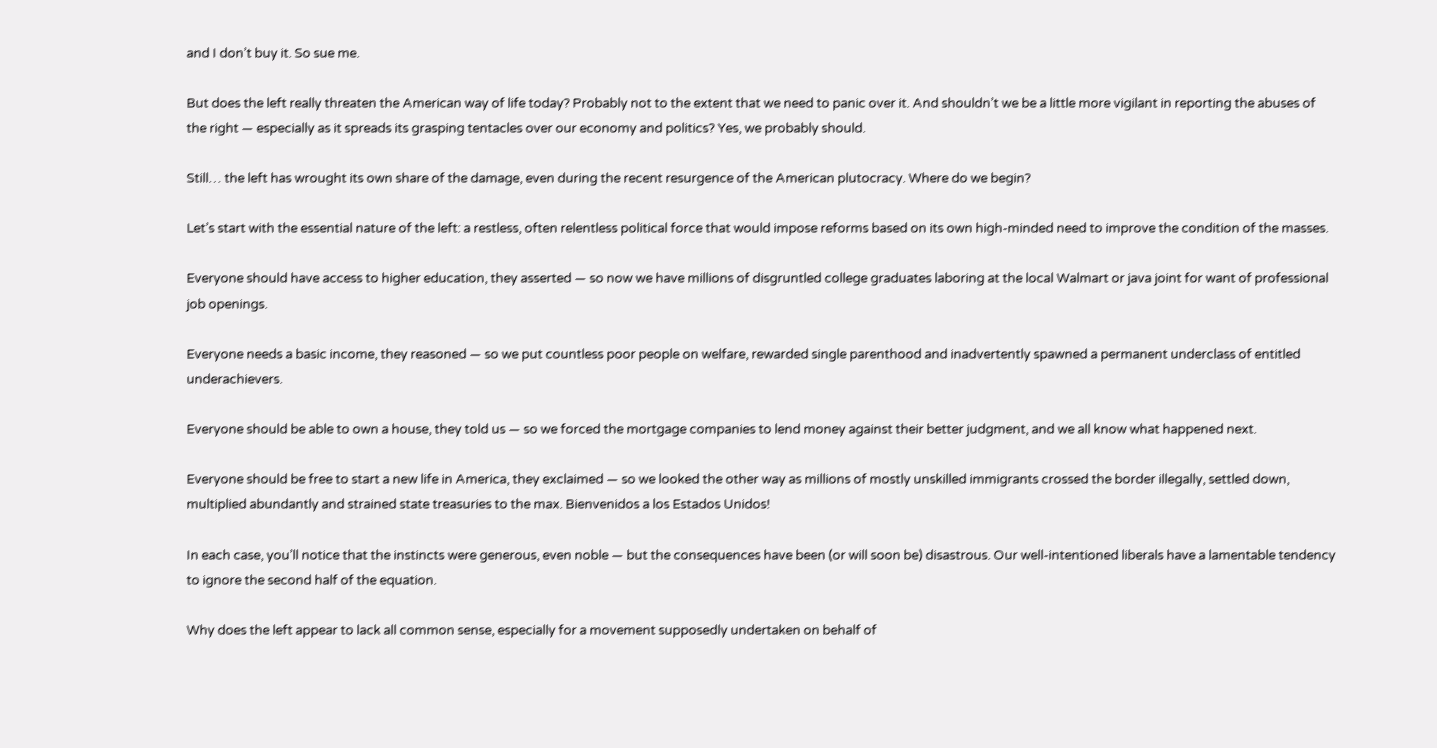and I don’t buy it. So sue me.

But does the left really threaten the American way of life today? Probably not to the extent that we need to panic over it. And shouldn’t we be a little more vigilant in reporting the abuses of the right — especially as it spreads its grasping tentacles over our economy and politics? Yes, we probably should.

Still… the left has wrought its own share of the damage, even during the recent resurgence of the American plutocracy. Where do we begin?

Let’s start with the essential nature of the left: a restless, often relentless political force that would impose reforms based on its own high-minded need to improve the condition of the masses.

Everyone should have access to higher education, they asserted — so now we have millions of disgruntled college graduates laboring at the local Walmart or java joint for want of professional job openings.

Everyone needs a basic income, they reasoned — so we put countless poor people on welfare, rewarded single parenthood and inadvertently spawned a permanent underclass of entitled underachievers.

Everyone should be able to own a house, they told us — so we forced the mortgage companies to lend money against their better judgment, and we all know what happened next.

Everyone should be free to start a new life in America, they exclaimed — so we looked the other way as millions of mostly unskilled immigrants crossed the border illegally, settled down, multiplied abundantly and strained state treasuries to the max. Bienvenidos a los Estados Unidos!

In each case, you’ll notice that the instincts were generous, even noble — but the consequences have been (or will soon be) disastrous. Our well-intentioned liberals have a lamentable tendency to ignore the second half of the equation.

Why does the left appear to lack all common sense, especially for a movement supposedly undertaken on behalf of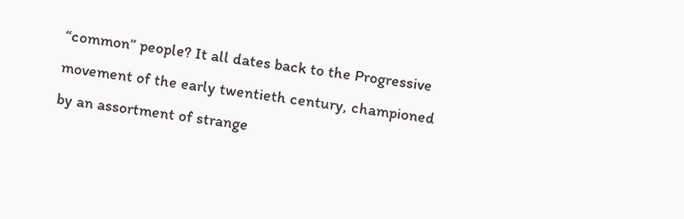“common” people? It all dates back to the Progressive movement of the early twentieth century, championed by an assortment of strange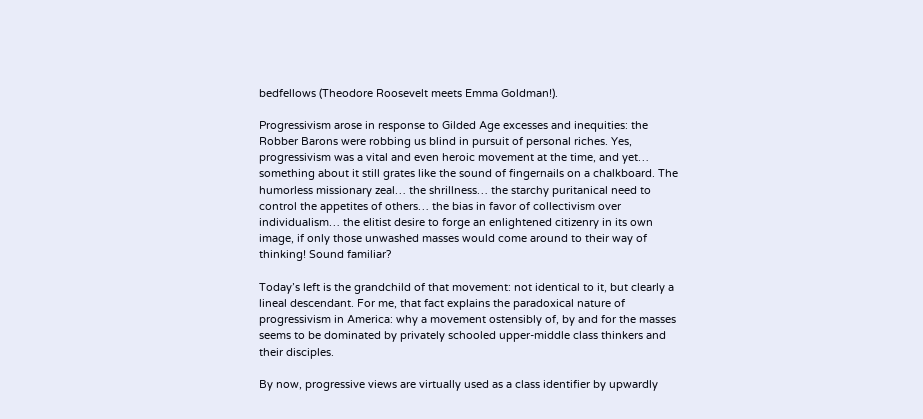bedfellows (Theodore Roosevelt meets Emma Goldman!).

Progressivism arose in response to Gilded Age excesses and inequities: the Robber Barons were robbing us blind in pursuit of personal riches. Yes, progressivism was a vital and even heroic movement at the time, and yet… something about it still grates like the sound of fingernails on a chalkboard. The humorless missionary zeal… the shrillness… the starchy puritanical need to control the appetites of others… the bias in favor of collectivism over individualism… the elitist desire to forge an enlightened citizenry in its own image, if only those unwashed masses would come around to their way of thinking! Sound familiar?

Today’s left is the grandchild of that movement: not identical to it, but clearly a lineal descendant. For me, that fact explains the paradoxical nature of progressivism in America: why a movement ostensibly of, by and for the masses seems to be dominated by privately schooled upper-middle class thinkers and their disciples.

By now, progressive views are virtually used as a class identifier by upwardly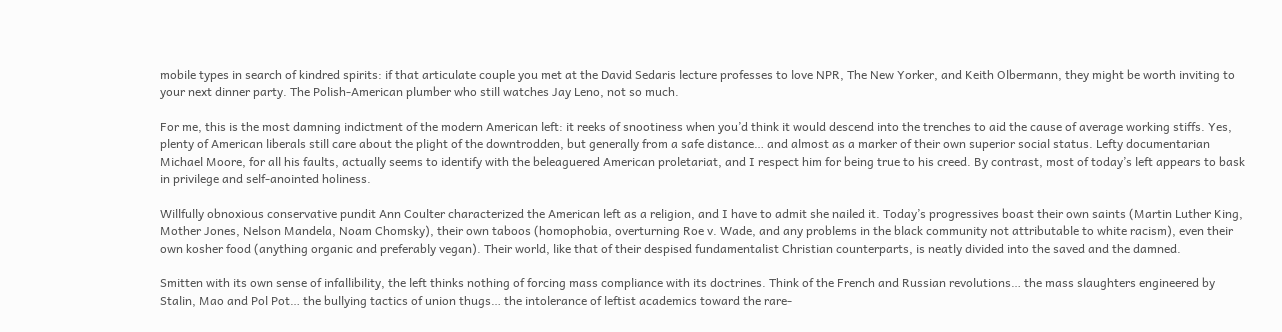mobile types in search of kindred spirits: if that articulate couple you met at the David Sedaris lecture professes to love NPR, The New Yorker, and Keith Olbermann, they might be worth inviting to your next dinner party. The Polish-American plumber who still watches Jay Leno, not so much.

For me, this is the most damning indictment of the modern American left: it reeks of snootiness when you’d think it would descend into the trenches to aid the cause of average working stiffs. Yes, plenty of American liberals still care about the plight of the downtrodden, but generally from a safe distance… and almost as a marker of their own superior social status. Lefty documentarian Michael Moore, for all his faults, actually seems to identify with the beleaguered American proletariat, and I respect him for being true to his creed. By contrast, most of today’s left appears to bask in privilege and self-anointed holiness.

Willfully obnoxious conservative pundit Ann Coulter characterized the American left as a religion, and I have to admit she nailed it. Today’s progressives boast their own saints (Martin Luther King, Mother Jones, Nelson Mandela, Noam Chomsky), their own taboos (homophobia, overturning Roe v. Wade, and any problems in the black community not attributable to white racism), even their own kosher food (anything organic and preferably vegan). Their world, like that of their despised fundamentalist Christian counterparts, is neatly divided into the saved and the damned.

Smitten with its own sense of infallibility, the left thinks nothing of forcing mass compliance with its doctrines. Think of the French and Russian revolutions… the mass slaughters engineered by Stalin, Mao and Pol Pot… the bullying tactics of union thugs… the intolerance of leftist academics toward the rare-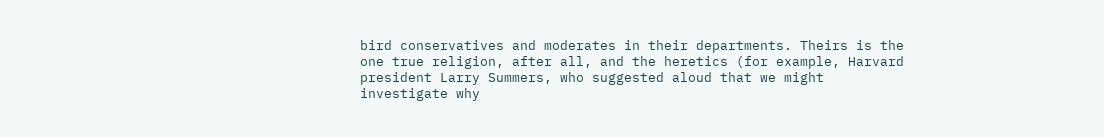bird conservatives and moderates in their departments. Theirs is the one true religion, after all, and the heretics (for example, Harvard president Larry Summers, who suggested aloud that we might investigate why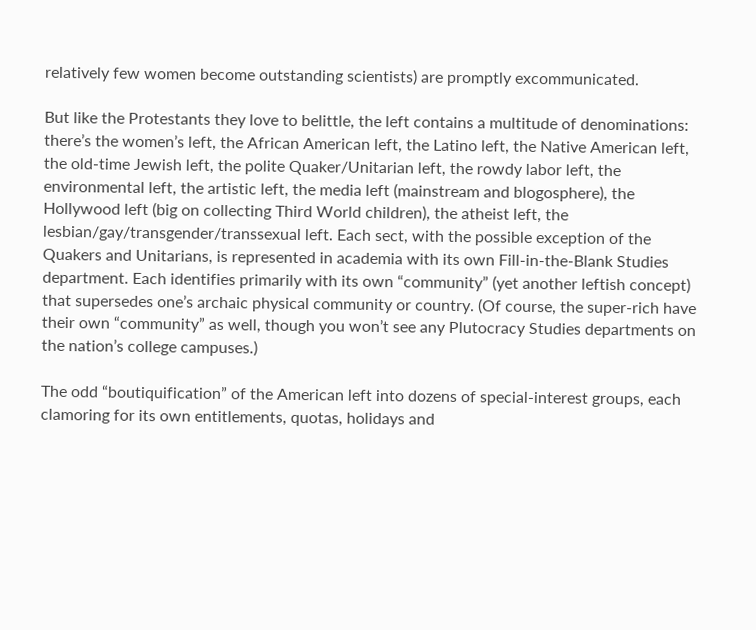relatively few women become outstanding scientists) are promptly excommunicated.

But like the Protestants they love to belittle, the left contains a multitude of denominations: there’s the women’s left, the African American left, the Latino left, the Native American left, the old-time Jewish left, the polite Quaker/Unitarian left, the rowdy labor left, the environmental left, the artistic left, the media left (mainstream and blogosphere), the Hollywood left (big on collecting Third World children), the atheist left, the lesbian/gay/transgender/transsexual left. Each sect, with the possible exception of the Quakers and Unitarians, is represented in academia with its own Fill-in-the-Blank Studies department. Each identifies primarily with its own “community” (yet another leftish concept) that supersedes one’s archaic physical community or country. (Of course, the super-rich have their own “community” as well, though you won’t see any Plutocracy Studies departments on the nation’s college campuses.)

The odd “boutiquification” of the American left into dozens of special-interest groups, each clamoring for its own entitlements, quotas, holidays and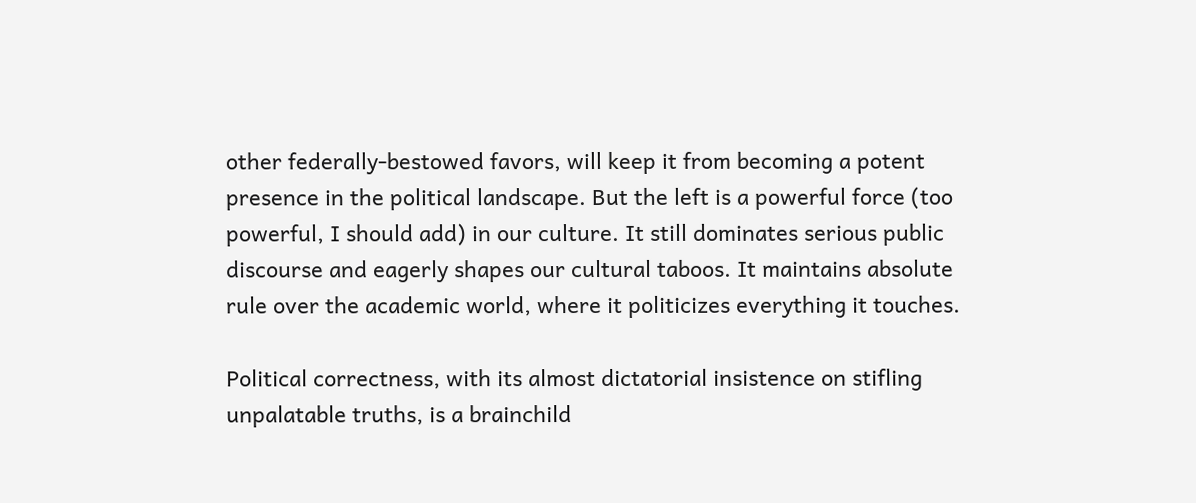other federally-bestowed favors, will keep it from becoming a potent presence in the political landscape. But the left is a powerful force (too powerful, I should add) in our culture. It still dominates serious public discourse and eagerly shapes our cultural taboos. It maintains absolute rule over the academic world, where it politicizes everything it touches.

Political correctness, with its almost dictatorial insistence on stifling unpalatable truths, is a brainchild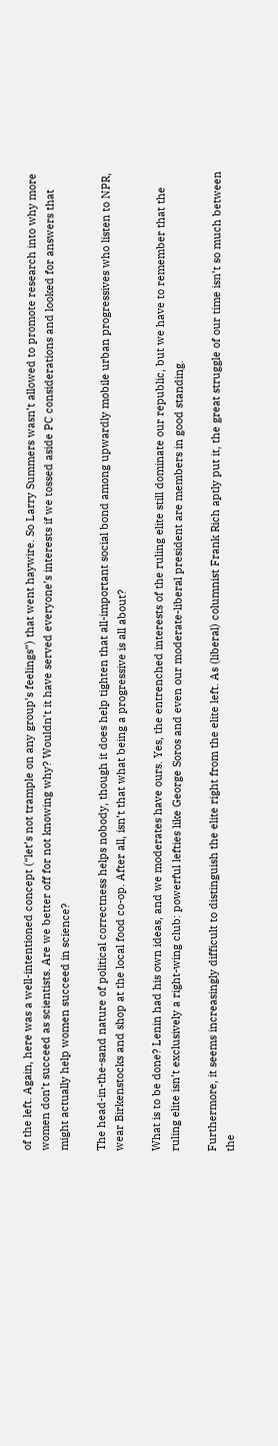of the left. Again, here was a well-intentioned concept (“let’s not trample on any group’s feelings”) that went haywire. So Larry Summers wasn’t allowed to promote research into why more women don’t succeed as scientists. Are we better off for not knowing why? Wouldn’t it have served everyone’s interests if we tossed aside PC considerations and looked for answers that might actually help women succeed in science?

The head-in-the-sand nature of political correctness helps nobody, though it does help tighten that all-important social bond among upwardly mobile urban progressives who listen to NPR, wear Birkenstocks and shop at the local food co-op. After all, isn’t that what being a progressive is all about?

What is to be done? Lenin had his own ideas, and we moderates have ours. Yes, the entrenched interests of the ruling elite still dominate our republic, but we have to remember that the ruling elite isn’t exclusively a right-wing club: powerful lefties like George Soros and even our moderate-liberal president are members in good standing.

Furthermore, it seems increasingly difficult to distinguish the elite right from the elite left. As (liberal) columnist Frank Rich aptly put it, the great struggle of our time isn’t so much between the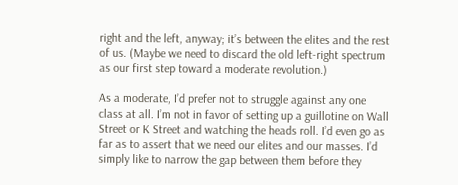right and the left, anyway; it’s between the elites and the rest of us. (Maybe we need to discard the old left-right spectrum as our first step toward a moderate revolution.)

As a moderate, I’d prefer not to struggle against any one class at all. I’m not in favor of setting up a guillotine on Wall Street or K Street and watching the heads roll. I’d even go as far as to assert that we need our elites and our masses. I’d simply like to narrow the gap between them before they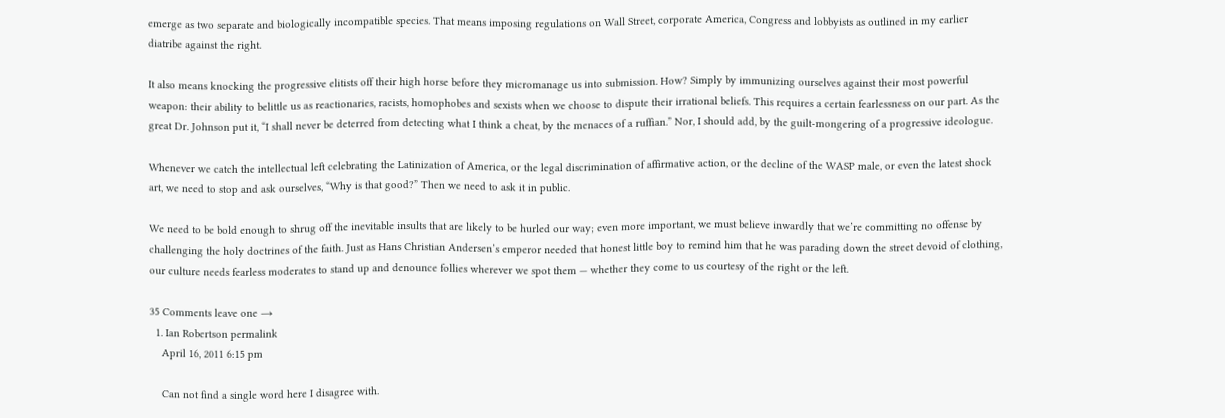emerge as two separate and biologically incompatible species. That means imposing regulations on Wall Street, corporate America, Congress and lobbyists as outlined in my earlier diatribe against the right.

It also means knocking the progressive elitists off their high horse before they micromanage us into submission. How? Simply by immunizing ourselves against their most powerful weapon: their ability to belittle us as reactionaries, racists, homophobes and sexists when we choose to dispute their irrational beliefs. This requires a certain fearlessness on our part. As the great Dr. Johnson put it, “I shall never be deterred from detecting what I think a cheat, by the menaces of a ruffian.” Nor, I should add, by the guilt-mongering of a progressive ideologue.

Whenever we catch the intellectual left celebrating the Latinization of America, or the legal discrimination of affirmative action, or the decline of the WASP male, or even the latest shock art, we need to stop and ask ourselves, “Why is that good?” Then we need to ask it in public.

We need to be bold enough to shrug off the inevitable insults that are likely to be hurled our way; even more important, we must believe inwardly that we’re committing no offense by challenging the holy doctrines of the faith. Just as Hans Christian Andersen’s emperor needed that honest little boy to remind him that he was parading down the street devoid of clothing, our culture needs fearless moderates to stand up and denounce follies wherever we spot them — whether they come to us courtesy of the right or the left.

35 Comments leave one →
  1. Ian Robertson permalink
    April 16, 2011 6:15 pm

    Can not find a single word here I disagree with.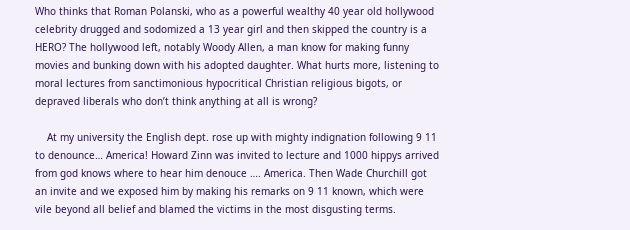Who thinks that Roman Polanski, who as a powerful wealthy 40 year old hollywood celebrity drugged and sodomized a 13 year girl and then skipped the country is a HERO? The hollywood left, notably Woody Allen, a man know for making funny movies and bunking down with his adopted daughter. What hurts more, listening to moral lectures from sanctimonious hypocritical Christian religious bigots, or depraved liberals who don’t think anything at all is wrong?

    At my university the English dept. rose up with mighty indignation following 9 11 to denounce… America! Howard Zinn was invited to lecture and 1000 hippys arrived from god knows where to hear him denouce …. America. Then Wade Churchill got an invite and we exposed him by making his remarks on 9 11 known, which were vile beyond all belief and blamed the victims in the most disgusting terms.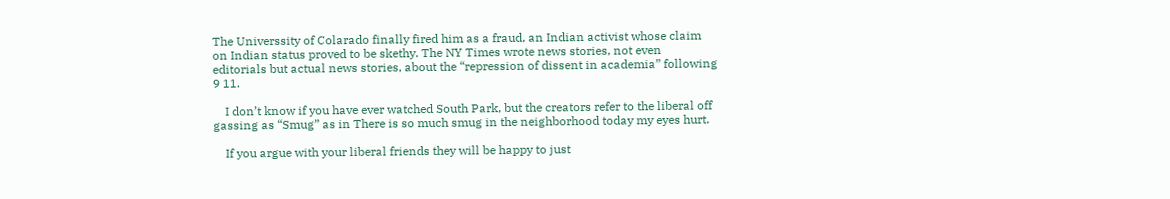The Universsity of Colarado finally fired him as a fraud, an Indian activist whose claim on Indian status proved to be skethy. The NY Times wrote news stories, not even editorials but actual news stories, about the “repression of dissent in academia” following 9 11.

    I don’t know if you have ever watched South Park, but the creators refer to the liberal off gassing as “Smug” as in There is so much smug in the neighborhood today my eyes hurt.

    If you argue with your liberal friends they will be happy to just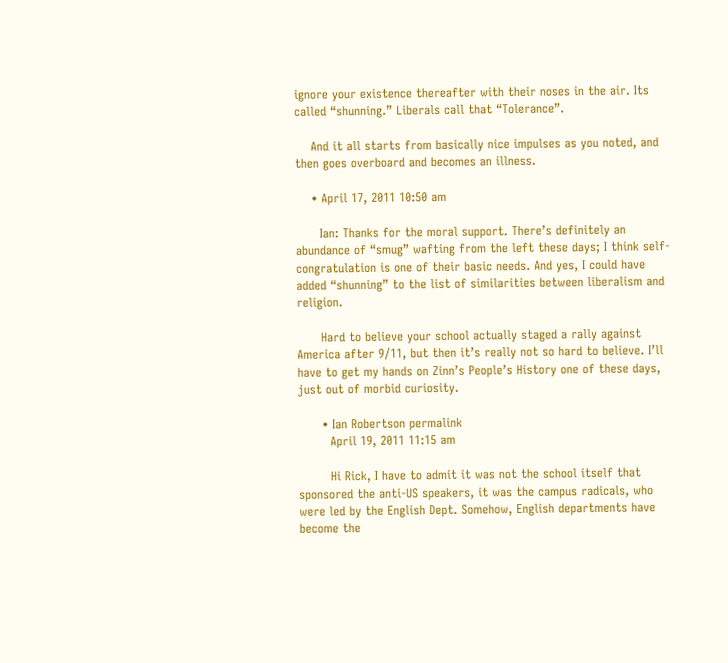ignore your existence thereafter with their noses in the air. Its called “shunning.” Liberals call that “Tolerance”.

    And it all starts from basically nice impulses as you noted, and then goes overboard and becomes an illness.

    • April 17, 2011 10:50 am

      Ian: Thanks for the moral support. There’s definitely an abundance of “smug” wafting from the left these days; I think self-congratulation is one of their basic needs. And yes, I could have added “shunning” to the list of similarities between liberalism and religion.

      Hard to believe your school actually staged a rally against America after 9/11, but then it’s really not so hard to believe. I’ll have to get my hands on Zinn’s People’s History one of these days, just out of morbid curiosity.

      • Ian Robertson permalink
        April 19, 2011 11:15 am

        Hi Rick, I have to admit it was not the school itself that sponsored the anti-US speakers, it was the campus radicals, who were led by the English Dept. Somehow, English departments have become the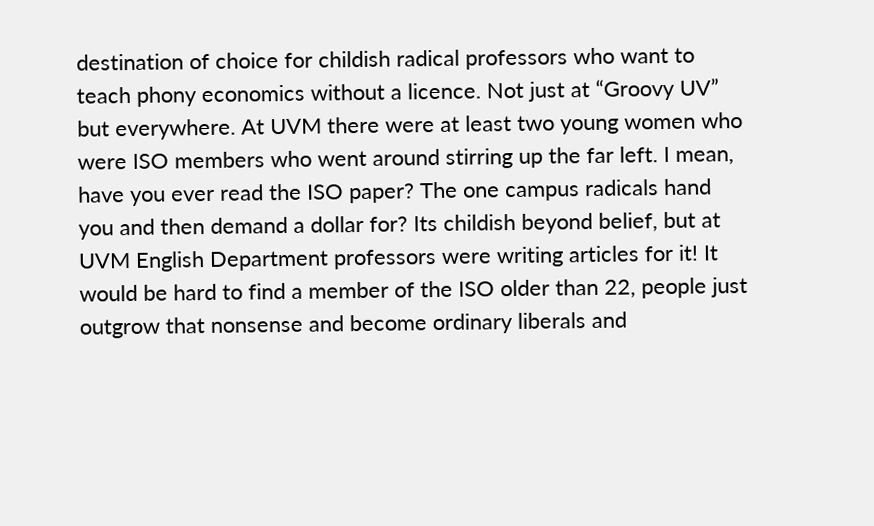destination of choice for childish radical professors who want to teach phony economics without a licence. Not just at “Groovy UV” but everywhere. At UVM there were at least two young women who were ISO members who went around stirring up the far left. I mean, have you ever read the ISO paper? The one campus radicals hand you and then demand a dollar for? Its childish beyond belief, but at UVM English Department professors were writing articles for it! It would be hard to find a member of the ISO older than 22, people just outgrow that nonsense and become ordinary liberals and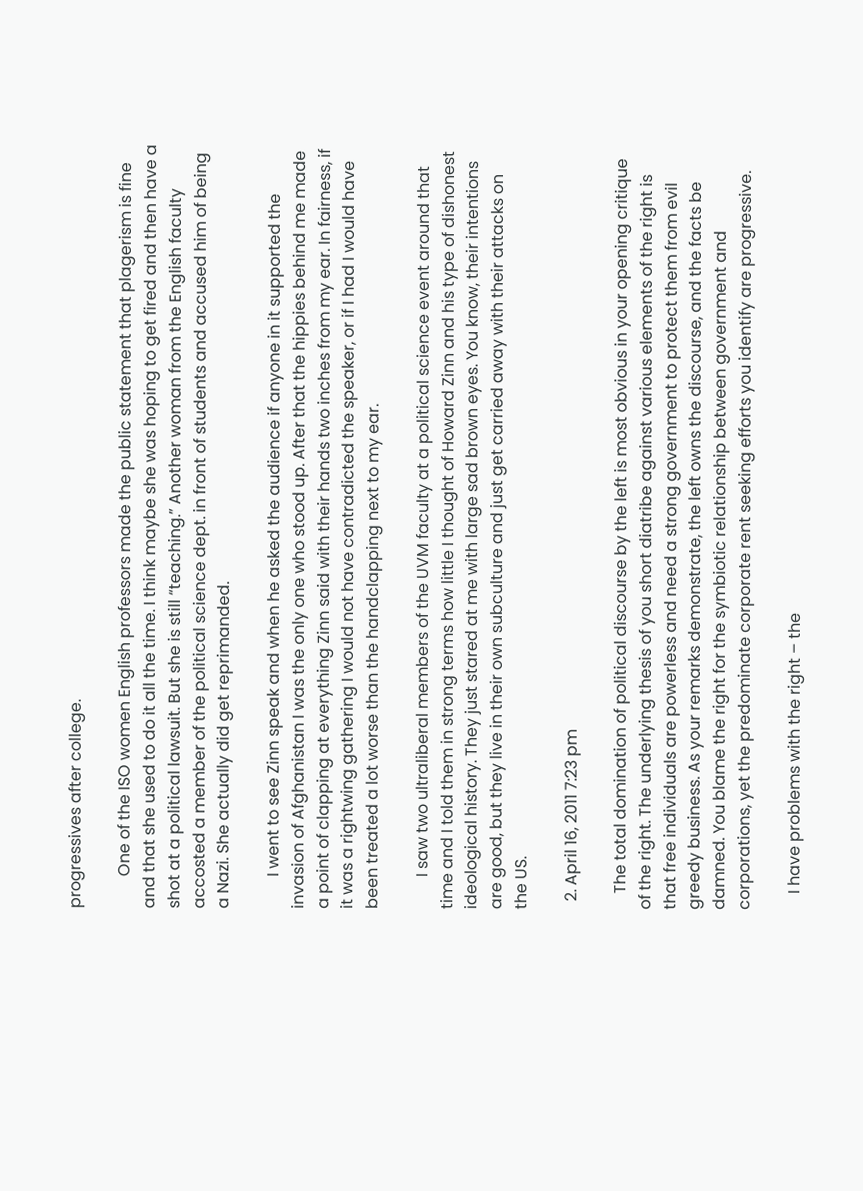progressives after college.

        One of the ISO women English professors made the public statement that plagerism is fine and that she used to do it all the time. I think maybe she was hoping to get fired and then have a shot at a political lawsuit. But she is still “teaching.” Another woman from the English faculty accosted a member of the political science dept. in front of students and accused him of being a Nazi. She actually did get reprimanded.

        I went to see Zinn speak and when he asked the audience if anyone in it supported the invasion of Afghanistan I was the only one who stood up. After that the hippies behind me made a point of clapping at everything Zinn said with their hands two inches from my ear. In fairness, if it was a rightwing gathering I would not have contradicted the speaker, or if I had I would have been treated a lot worse than the handclapping next to my ear.

        I saw two ultraliberal members of the UVM faculty at a political science event around that time and I told them in strong terms how little I thought of Howard Zinn and his type of dishonest ideological history. They just stared at me with large sad brown eyes. You know, their intentions are good, but they live in their own subculture and just get carried away with their attacks on the US.

  2. April 16, 2011 7:23 pm

    The total domination of political discourse by the left is most obvious in your opening critique of the right. The underlying thesis of you short diatribe against various elements of the right is that free individuals are powerless and need a strong government to protect them from evil greedy business. As your remarks demonstrate, the left owns the discourse, and the facts be damned. You blame the right for the symbiotic relationship between government and corporations, yet the predominate corporate rent seeking efforts you identify are progressive.

    I have problems with the right – the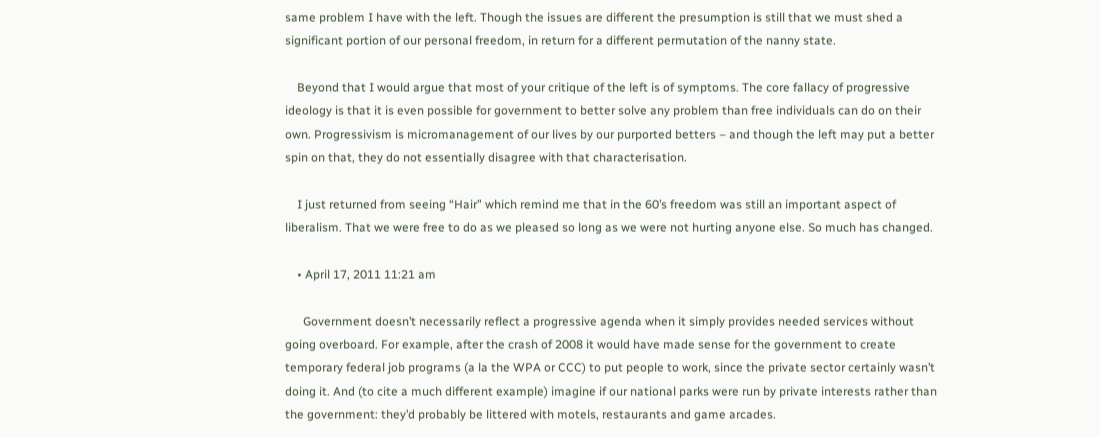same problem I have with the left. Though the issues are different the presumption is still that we must shed a significant portion of our personal freedom, in return for a different permutation of the nanny state.

    Beyond that I would argue that most of your critique of the left is of symptoms. The core fallacy of progressive ideology is that it is even possible for government to better solve any problem than free individuals can do on their own. Progressivism is micromanagement of our lives by our purported betters – and though the left may put a better spin on that, they do not essentially disagree with that characterisation.

    I just returned from seeing “Hair” which remind me that in the 60’s freedom was still an important aspect of liberalism. That we were free to do as we pleased so long as we were not hurting anyone else. So much has changed.

    • April 17, 2011 11:21 am

      Government doesn’t necessarily reflect a progressive agenda when it simply provides needed services without going overboard. For example, after the crash of 2008 it would have made sense for the government to create temporary federal job programs (a la the WPA or CCC) to put people to work, since the private sector certainly wasn’t doing it. And (to cite a much different example) imagine if our national parks were run by private interests rather than the government: they’d probably be littered with motels, restaurants and game arcades.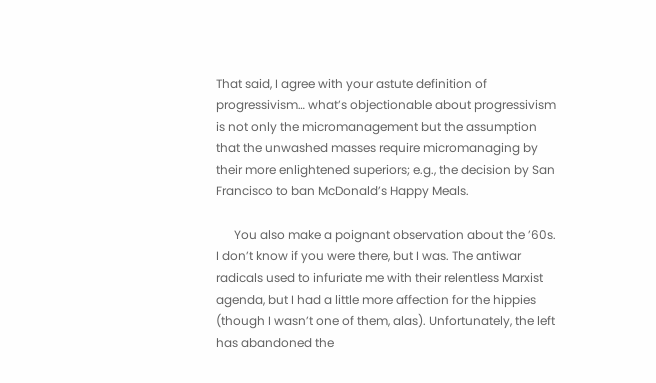That said, I agree with your astute definition of progressivism… what’s objectionable about progressivism is not only the micromanagement but the assumption that the unwashed masses require micromanaging by their more enlightened superiors; e.g., the decision by San Francisco to ban McDonald’s Happy Meals.

      You also make a poignant observation about the ’60s. I don’t know if you were there, but I was. The antiwar radicals used to infuriate me with their relentless Marxist agenda, but I had a little more affection for the hippies (though I wasn’t one of them, alas). Unfortunately, the left has abandoned the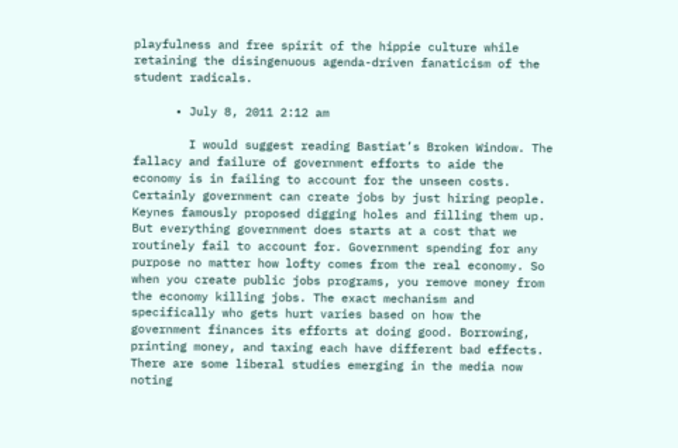playfulness and free spirit of the hippie culture while retaining the disingenuous agenda-driven fanaticism of the student radicals.

      • July 8, 2011 2:12 am

        I would suggest reading Bastiat’s Broken Window. The fallacy and failure of government efforts to aide the economy is in failing to account for the unseen costs. Certainly government can create jobs by just hiring people. Keynes famously proposed digging holes and filling them up. But everything government does starts at a cost that we routinely fail to account for. Government spending for any purpose no matter how lofty comes from the real economy. So when you create public jobs programs, you remove money from the economy killing jobs. The exact mechanism and specifically who gets hurt varies based on how the government finances its efforts at doing good. Borrowing, printing money, and taxing each have different bad effects. There are some liberal studies emerging in the media now noting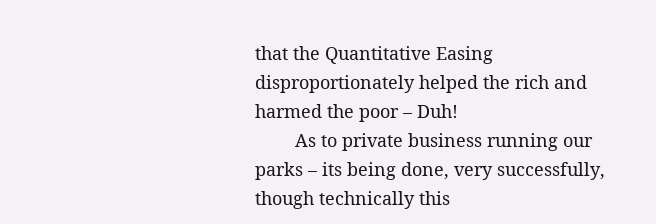that the Quantitative Easing disproportionately helped the rich and harmed the poor – Duh!
        As to private business running our parks – its being done, very successfully, though technically this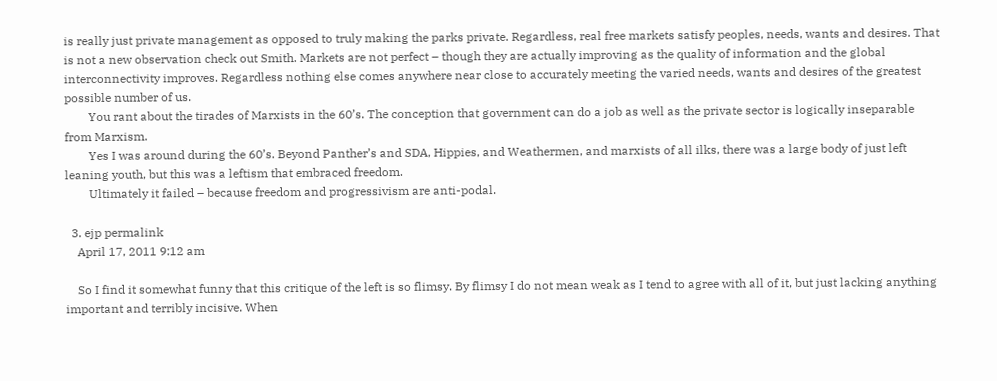is really just private management as opposed to truly making the parks private. Regardless, real free markets satisfy peoples, needs, wants and desires. That is not a new observation check out Smith. Markets are not perfect – though they are actually improving as the quality of information and the global interconnectivity improves. Regardless nothing else comes anywhere near close to accurately meeting the varied needs, wants and desires of the greatest possible number of us.
        You rant about the tirades of Marxists in the 60’s. The conception that government can do a job as well as the private sector is logically inseparable from Marxism.
        Yes I was around during the 60’s. Beyond Panther’s and SDA, Hippies, and Weathermen, and marxists of all ilks, there was a large body of just left leaning youth, but this was a leftism that embraced freedom.
        Ultimately it failed – because freedom and progressivism are anti-podal.

  3. ejp permalink
    April 17, 2011 9:12 am

    So I find it somewhat funny that this critique of the left is so flimsy. By flimsy I do not mean weak as I tend to agree with all of it, but just lacking anything important and terribly incisive. When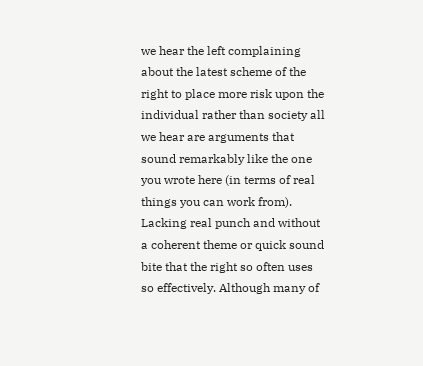we hear the left complaining about the latest scheme of the right to place more risk upon the individual rather than society all we hear are arguments that sound remarkably like the one you wrote here (in terms of real things you can work from). Lacking real punch and without a coherent theme or quick sound bite that the right so often uses so effectively. Although many of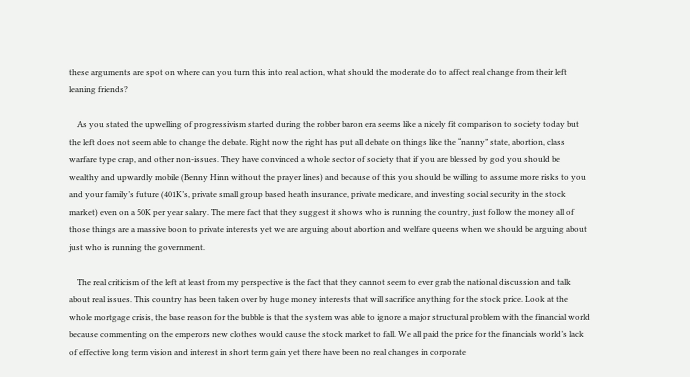these arguments are spot on where can you turn this into real action, what should the moderate do to affect real change from their left leaning friends?

    As you stated the upwelling of progressivism started during the robber baron era seems like a nicely fit comparison to society today but the left does not seem able to change the debate. Right now the right has put all debate on things like the “nanny” state, abortion, class warfare type crap, and other non-issues. They have convinced a whole sector of society that if you are blessed by god you should be wealthy and upwardly mobile (Benny Hinn without the prayer lines) and because of this you should be willing to assume more risks to you and your family’s future (401K’s, private small group based heath insurance, private medicare, and investing social security in the stock market) even on a 50K per year salary. The mere fact that they suggest it shows who is running the country, just follow the money all of those things are a massive boon to private interests yet we are arguing about abortion and welfare queens when we should be arguing about just who is running the government.

    The real criticism of the left at least from my perspective is the fact that they cannot seem to ever grab the national discussion and talk about real issues. This country has been taken over by huge money interests that will sacrifice anything for the stock price. Look at the whole mortgage crisis, the base reason for the bubble is that the system was able to ignore a major structural problem with the financial world because commenting on the emperors new clothes would cause the stock market to fall. We all paid the price for the financials world’s lack of effective long term vision and interest in short term gain yet there have been no real changes in corporate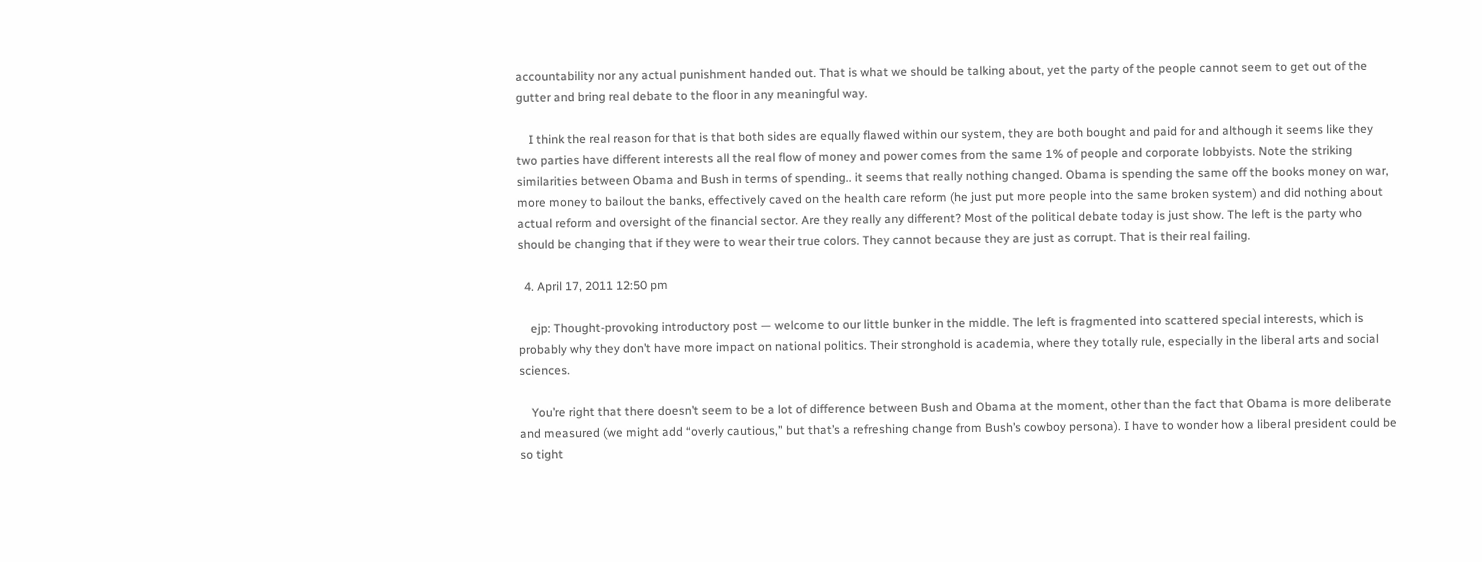accountability nor any actual punishment handed out. That is what we should be talking about, yet the party of the people cannot seem to get out of the gutter and bring real debate to the floor in any meaningful way.

    I think the real reason for that is that both sides are equally flawed within our system, they are both bought and paid for and although it seems like they two parties have different interests all the real flow of money and power comes from the same 1% of people and corporate lobbyists. Note the striking similarities between Obama and Bush in terms of spending.. it seems that really nothing changed. Obama is spending the same off the books money on war, more money to bailout the banks, effectively caved on the health care reform (he just put more people into the same broken system) and did nothing about actual reform and oversight of the financial sector. Are they really any different? Most of the political debate today is just show. The left is the party who should be changing that if they were to wear their true colors. They cannot because they are just as corrupt. That is their real failing.

  4. April 17, 2011 12:50 pm

    ejp: Thought-provoking introductory post — welcome to our little bunker in the middle. The left is fragmented into scattered special interests, which is probably why they don’t have more impact on national politics. Their stronghold is academia, where they totally rule, especially in the liberal arts and social sciences.

    You’re right that there doesn’t seem to be a lot of difference between Bush and Obama at the moment, other than the fact that Obama is more deliberate and measured (we might add “overly cautious,” but that’s a refreshing change from Bush’s cowboy persona). I have to wonder how a liberal president could be so tight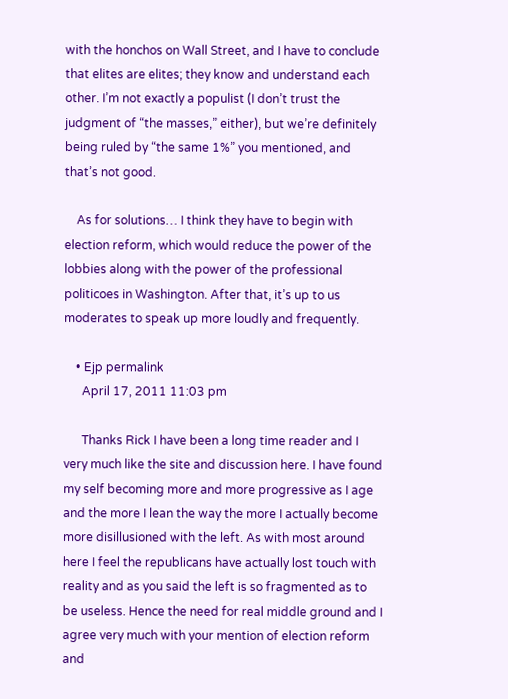with the honchos on Wall Street, and I have to conclude that elites are elites; they know and understand each other. I’m not exactly a populist (I don’t trust the judgment of “the masses,” either), but we’re definitely being ruled by “the same 1%” you mentioned, and that’s not good.

    As for solutions… I think they have to begin with election reform, which would reduce the power of the lobbies along with the power of the professional politicoes in Washington. After that, it’s up to us moderates to speak up more loudly and frequently.

    • Ejp permalink
      April 17, 2011 11:03 pm

      Thanks Rick I have been a long time reader and I very much like the site and discussion here. I have found my self becoming more and more progressive as I age and the more I lean the way the more I actually become more disillusioned with the left. As with most around here I feel the republicans have actually lost touch with reality and as you said the left is so fragmented as to be useless. Hence the need for real middle ground and I agree very much with your mention of election reform and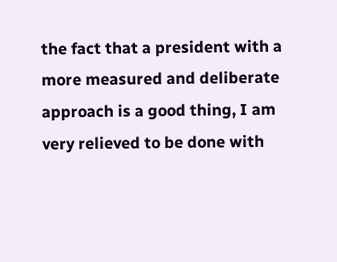the fact that a president with a more measured and deliberate approach is a good thing, I am very relieved to be done with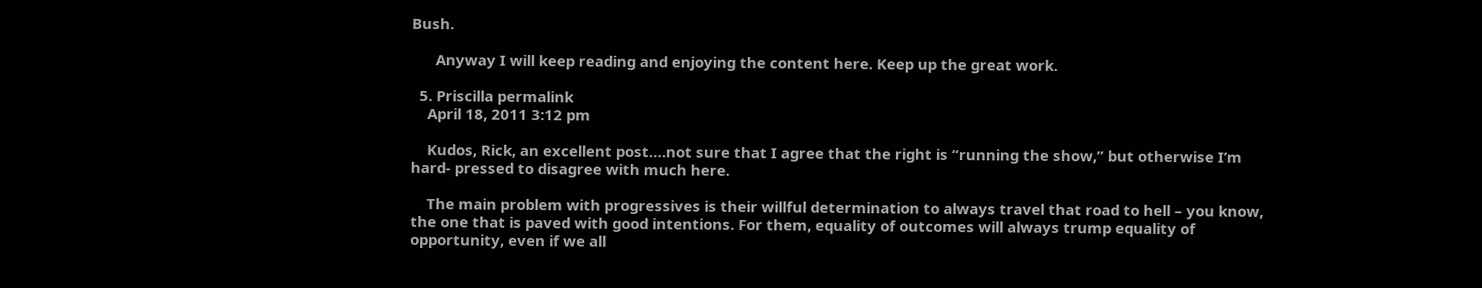Bush.

      Anyway I will keep reading and enjoying the content here. Keep up the great work.

  5. Priscilla permalink
    April 18, 2011 3:12 pm

    Kudos, Rick, an excellent post….not sure that I agree that the right is “running the show,” but otherwise I’m hard- pressed to disagree with much here.

    The main problem with progressives is their willful determination to always travel that road to hell – you know, the one that is paved with good intentions. For them, equality of outcomes will always trump equality of opportunity, even if we all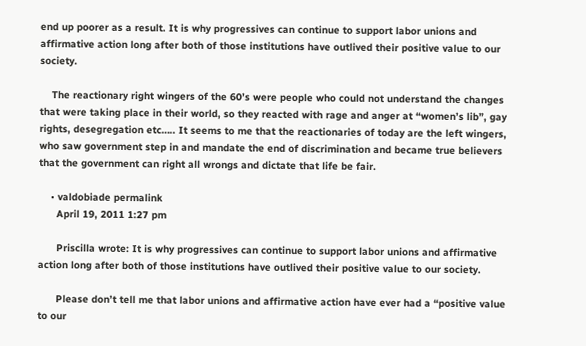end up poorer as a result. It is why progressives can continue to support labor unions and affirmative action long after both of those institutions have outlived their positive value to our society.

    The reactionary right wingers of the 60’s were people who could not understand the changes that were taking place in their world, so they reacted with rage and anger at “women’s lib”, gay rights, desegregation etc….. It seems to me that the reactionaries of today are the left wingers, who saw government step in and mandate the end of discrimination and became true believers that the government can right all wrongs and dictate that life be fair.

    • valdobiade permalink
      April 19, 2011 1:27 pm

      Priscilla wrote: It is why progressives can continue to support labor unions and affirmative action long after both of those institutions have outlived their positive value to our society.

      Please don’t tell me that labor unions and affirmative action have ever had a “positive value to our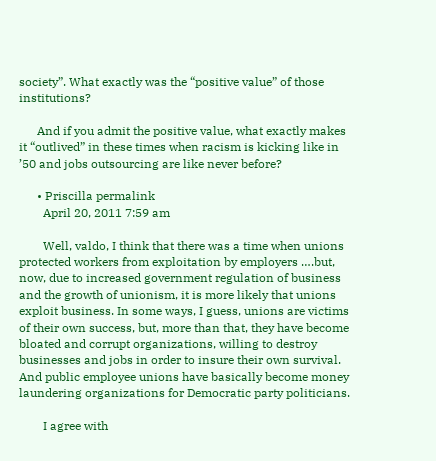society”. What exactly was the “positive value” of those institutions?

      And if you admit the positive value, what exactly makes it “outlived” in these times when racism is kicking like in ’50 and jobs outsourcing are like never before?

      • Priscilla permalink
        April 20, 2011 7:59 am

        Well, valdo, I think that there was a time when unions protected workers from exploitation by employers ….but, now, due to increased government regulation of business and the growth of unionism, it is more likely that unions exploit business. In some ways, I guess, unions are victims of their own success, but, more than that, they have become bloated and corrupt organizations, willing to destroy businesses and jobs in order to insure their own survival. And public employee unions have basically become money laundering organizations for Democratic party politicians.

        I agree with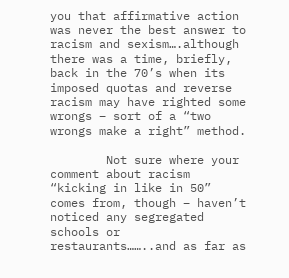you that affirmative action was never the best answer to racism and sexism….although there was a time, briefly, back in the 70’s when its imposed quotas and reverse racism may have righted some wrongs – sort of a “two wrongs make a right” method.

        Not sure where your comment about racism “kicking in like in 50” comes from, though – haven’t noticed any segregated schools or restaurants……..and as far as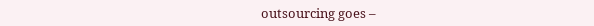outsourcing goes –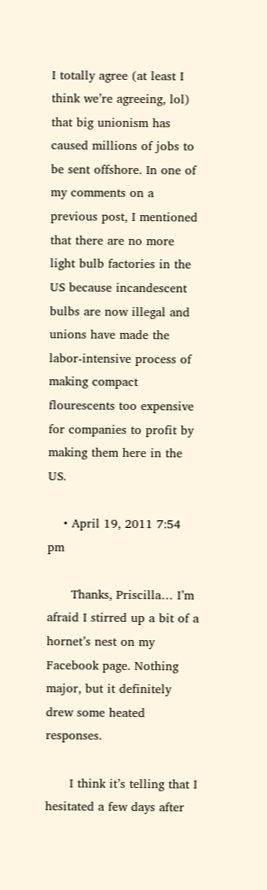I totally agree (at least I think we’re agreeing, lol) that big unionism has caused millions of jobs to be sent offshore. In one of my comments on a previous post, I mentioned that there are no more light bulb factories in the US because incandescent bulbs are now illegal and unions have made the labor-intensive process of making compact flourescents too expensive for companies to profit by making them here in the US.

    • April 19, 2011 7:54 pm

      Thanks, Priscilla… I’m afraid I stirred up a bit of a hornet’s nest on my Facebook page. Nothing major, but it definitely drew some heated responses.

      I think it’s telling that I hesitated a few days after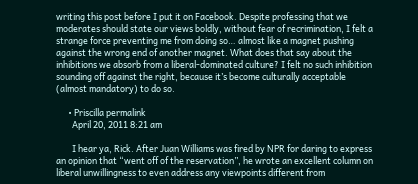writing this post before I put it on Facebook. Despite professing that we moderates should state our views boldly, without fear of recrimination, I felt a strange force preventing me from doing so… almost like a magnet pushing against the wrong end of another magnet. What does that say about the inhibitions we absorb from a liberal-dominated culture? I felt no such inhibition sounding off against the right, because it’s become culturally acceptable (almost mandatory) to do so.

      • Priscilla permalink
        April 20, 2011 8:21 am

        I hear ya, Rick. After Juan Williams was fired by NPR for daring to express an opinion that “went off of the reservation”, he wrote an excellent column on liberal unwillingness to even address any viewpoints different from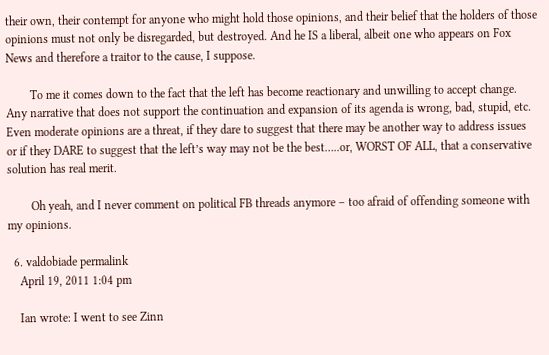their own, their contempt for anyone who might hold those opinions, and their belief that the holders of those opinions must not only be disregarded, but destroyed. And he IS a liberal, albeit one who appears on Fox News and therefore a traitor to the cause, I suppose.

        To me it comes down to the fact that the left has become reactionary and unwilling to accept change. Any narrative that does not support the continuation and expansion of its agenda is wrong, bad, stupid, etc. Even moderate opinions are a threat, if they dare to suggest that there may be another way to address issues or if they DARE to suggest that the left’s way may not be the best…..or, WORST OF ALL, that a conservative solution has real merit.

        Oh yeah, and I never comment on political FB threads anymore – too afraid of offending someone with my opinions.

  6. valdobiade permalink
    April 19, 2011 1:04 pm

    Ian wrote: I went to see Zinn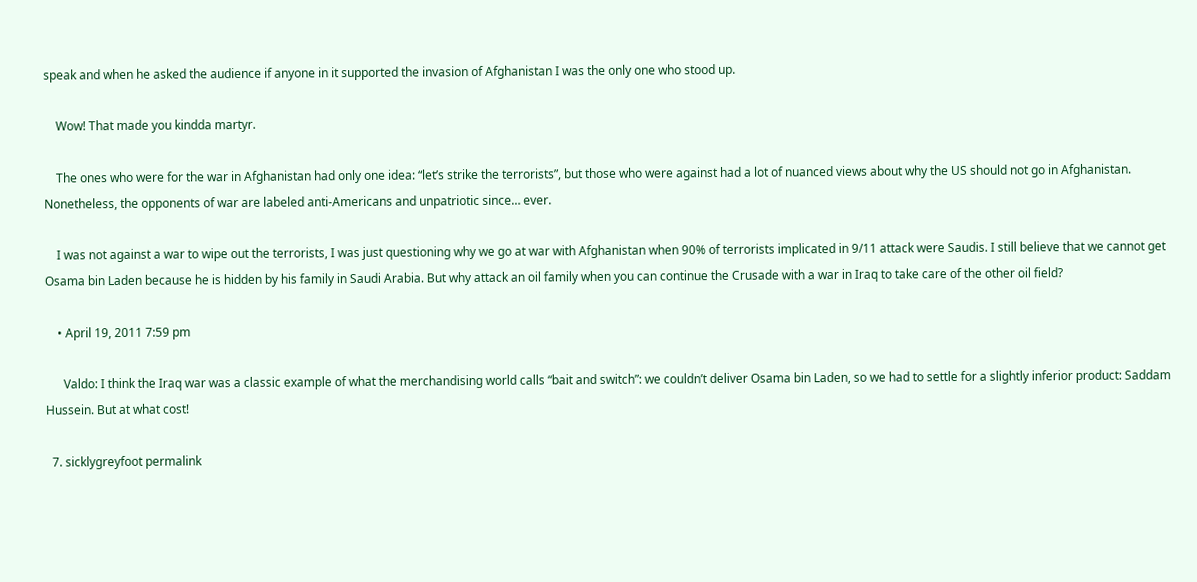speak and when he asked the audience if anyone in it supported the invasion of Afghanistan I was the only one who stood up.

    Wow! That made you kindda martyr.

    The ones who were for the war in Afghanistan had only one idea: “let’s strike the terrorists”, but those who were against had a lot of nuanced views about why the US should not go in Afghanistan. Nonetheless, the opponents of war are labeled anti-Americans and unpatriotic since… ever.

    I was not against a war to wipe out the terrorists, I was just questioning why we go at war with Afghanistan when 90% of terrorists implicated in 9/11 attack were Saudis. I still believe that we cannot get Osama bin Laden because he is hidden by his family in Saudi Arabia. But why attack an oil family when you can continue the Crusade with a war in Iraq to take care of the other oil field?

    • April 19, 2011 7:59 pm

      Valdo: I think the Iraq war was a classic example of what the merchandising world calls “bait and switch”: we couldn’t deliver Osama bin Laden, so we had to settle for a slightly inferior product: Saddam Hussein. But at what cost!

  7. sicklygreyfoot permalink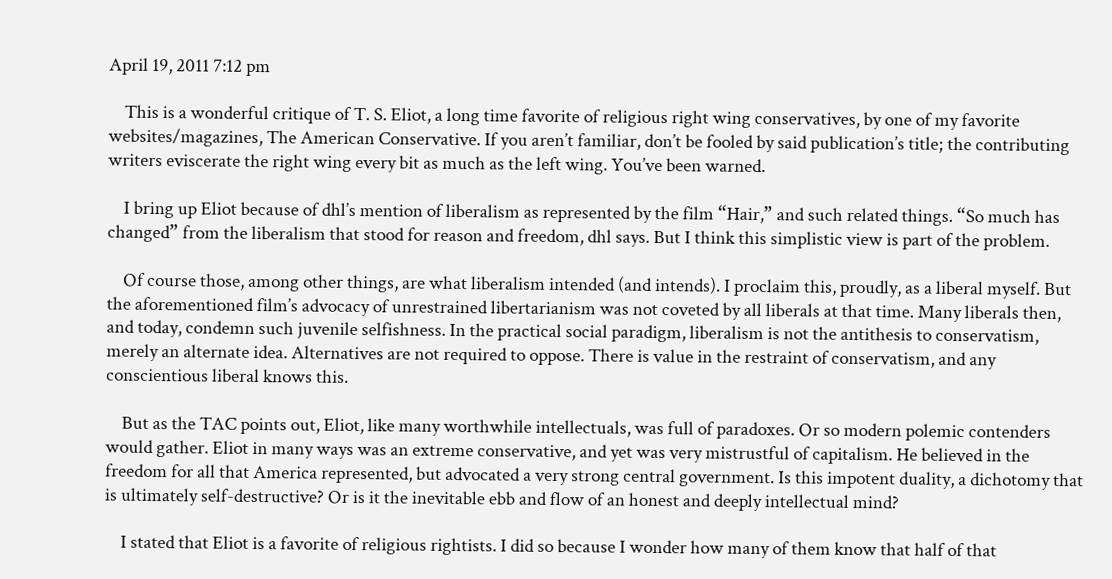April 19, 2011 7:12 pm

    This is a wonderful critique of T. S. Eliot, a long time favorite of religious right wing conservatives, by one of my favorite websites/magazines, The American Conservative. If you aren’t familiar, don’t be fooled by said publication’s title; the contributing writers eviscerate the right wing every bit as much as the left wing. You’ve been warned.

    I bring up Eliot because of dhl’s mention of liberalism as represented by the film “Hair,” and such related things. “So much has changed” from the liberalism that stood for reason and freedom, dhl says. But I think this simplistic view is part of the problem.

    Of course those, among other things, are what liberalism intended (and intends). I proclaim this, proudly, as a liberal myself. But the aforementioned film’s advocacy of unrestrained libertarianism was not coveted by all liberals at that time. Many liberals then, and today, condemn such juvenile selfishness. In the practical social paradigm, liberalism is not the antithesis to conservatism, merely an alternate idea. Alternatives are not required to oppose. There is value in the restraint of conservatism, and any conscientious liberal knows this.

    But as the TAC points out, Eliot, like many worthwhile intellectuals, was full of paradoxes. Or so modern polemic contenders would gather. Eliot in many ways was an extreme conservative, and yet was very mistrustful of capitalism. He believed in the freedom for all that America represented, but advocated a very strong central government. Is this impotent duality, a dichotomy that is ultimately self-destructive? Or is it the inevitable ebb and flow of an honest and deeply intellectual mind?

    I stated that Eliot is a favorite of religious rightists. I did so because I wonder how many of them know that half of that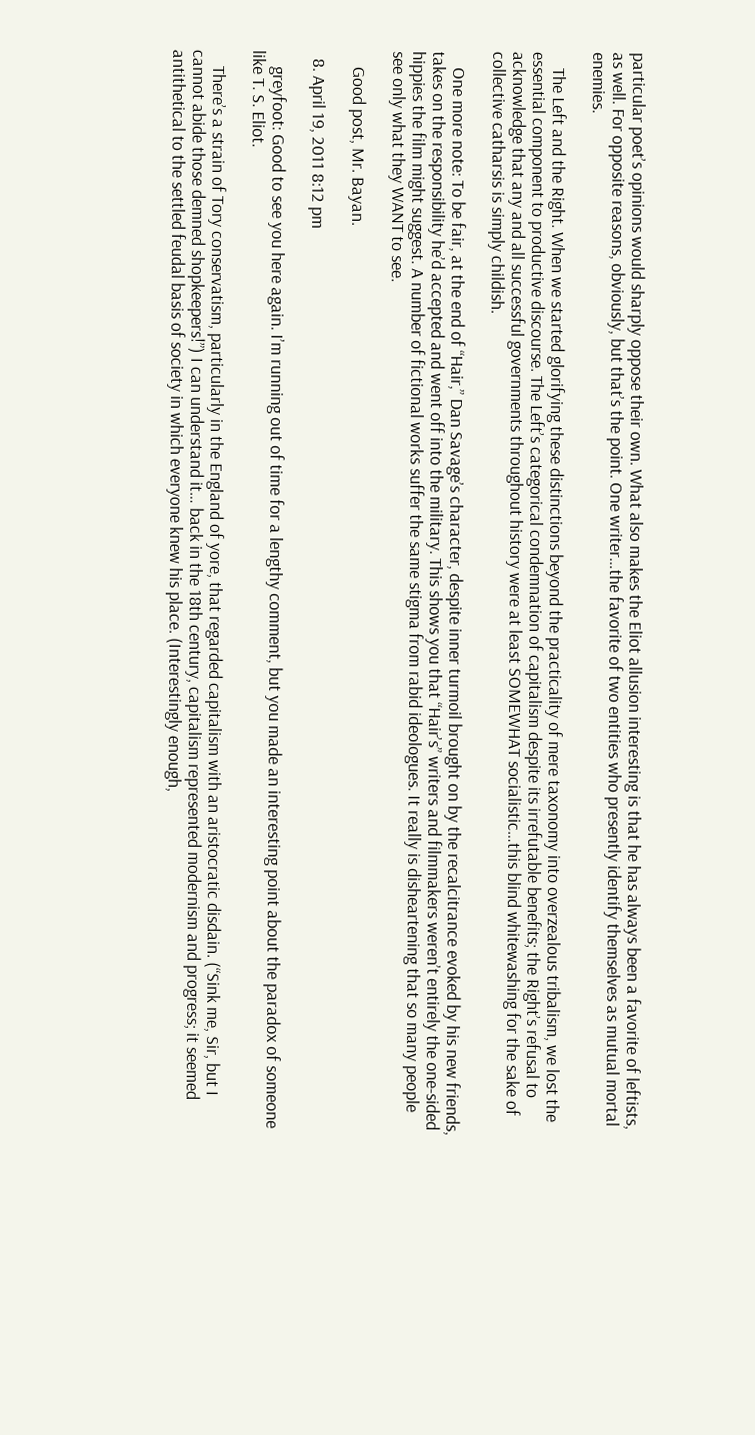particular poet’s opinions would sharply oppose their own. What also makes the Eliot allusion interesting is that he has always been a favorite of leftists, as well. For opposite reasons, obviously, but that’s the point. One writer…the favorite of two entities who presently identify themselves as mutual mortal enemies.

    The Left and the Right. When we started glorifying these distinctions beyond the practicality of mere taxonomy into overzealous tribalism, we lost the essential component to productive discourse. The Left’s categorical condemnation of capitalism despite its irrefutable benefits; the Right’s refusal to acknowledge that any and all successful governments throughout history were at least SOMEWHAT socialistic…this blind whitewashing for the sake of collective catharsis is simply childish.

    One more note: To be fair, at the end of “Hair,” Dan Savage’s character, despite inner turmoil brought on by the recalcitrance evoked by his new friends, takes on the responsibility he’d accepted and went off into the military. This shows you that “Hair’s” writers and filmmakers weren’t entirely the one-sided hippies the film might suggest. A number of fictional works suffer the same stigma from rabid ideologues. It really is disheartening that so many people see only what they WANT to see.

    Good post, Mr. Bayan.

  8. April 19, 2011 8:12 pm

    greyfoot: Good to see you here again. I’m running out of time for a lengthy comment, but you made an interesting point about the paradox of someone like T. S. Eliot.

    There’s a strain of Tory conservatism, particularly in the England of yore, that regarded capitalism with an aristocratic disdain. (“Sink me, Sir, but I cannot abide those demned shopkeepers!”) I can understand it… back in the 18th century, capitalism represented modernism and progress; it seemed antithetical to the settled feudal basis of society in which everyone knew his place. (Interestingly enough,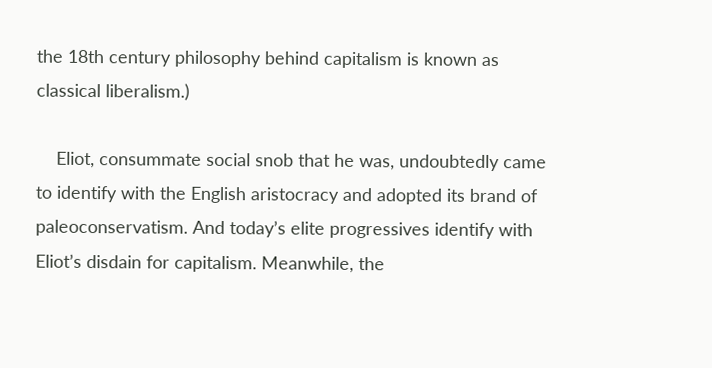the 18th century philosophy behind capitalism is known as classical liberalism.)

    Eliot, consummate social snob that he was, undoubtedly came to identify with the English aristocracy and adopted its brand of paleoconservatism. And today’s elite progressives identify with Eliot’s disdain for capitalism. Meanwhile, the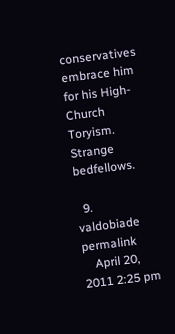conservatives embrace him for his High-Church Toryism. Strange bedfellows.

  9. valdobiade permalink
    April 20, 2011 2:25 pm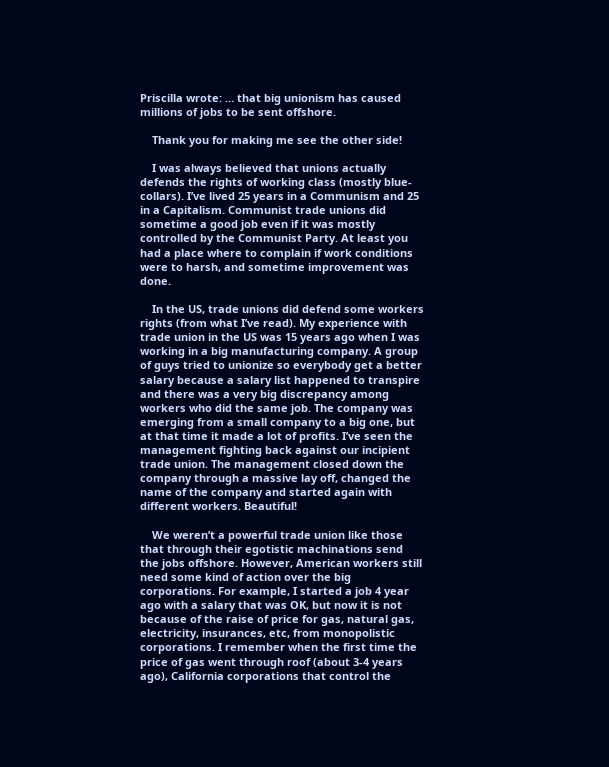Priscilla wrote: … that big unionism has caused millions of jobs to be sent offshore.

    Thank you for making me see the other side!

    I was always believed that unions actually defends the rights of working class (mostly blue-collars). I’ve lived 25 years in a Communism and 25 in a Capitalism. Communist trade unions did sometime a good job even if it was mostly controlled by the Communist Party. At least you had a place where to complain if work conditions were to harsh, and sometime improvement was done.

    In the US, trade unions did defend some workers rights (from what I’ve read). My experience with trade union in the US was 15 years ago when I was working in a big manufacturing company. A group of guys tried to unionize so everybody get a better salary because a salary list happened to transpire and there was a very big discrepancy among workers who did the same job. The company was emerging from a small company to a big one, but at that time it made a lot of profits. I’ve seen the management fighting back against our incipient trade union. The management closed down the company through a massive lay off, changed the name of the company and started again with different workers. Beautiful!

    We weren’t a powerful trade union like those that through their egotistic machinations send the jobs offshore. However, American workers still need some kind of action over the big corporations. For example, I started a job 4 year ago with a salary that was OK, but now it is not because of the raise of price for gas, natural gas, electricity, insurances, etc, from monopolistic corporations. I remember when the first time the price of gas went through roof (about 3-4 years ago), California corporations that control the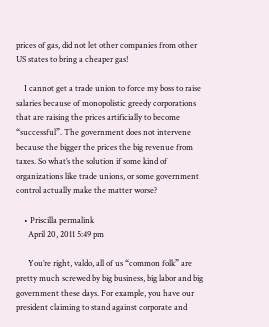prices of gas, did not let other companies from other US states to bring a cheaper gas!

    I cannot get a trade union to force my boss to raise salaries because of monopolistic greedy corporations that are raising the prices artificially to become “successful”. The government does not intervene because the bigger the prices the big revenue from taxes. So what’s the solution if some kind of organizations like trade unions, or some government control actually make the matter worse?

    • Priscilla permalink
      April 20, 2011 5:49 pm

      You’re right, valdo, all of us “common folk” are pretty much screwed by big business, big labor and big government these days. For example, you have our president claiming to stand against corporate and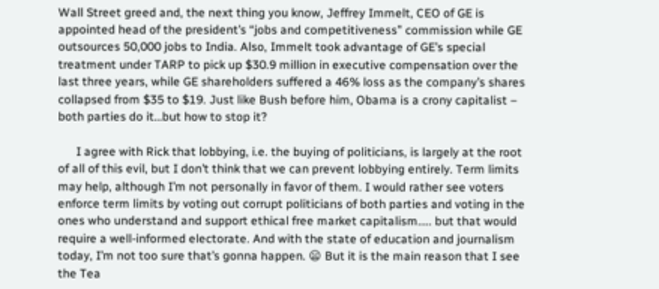Wall Street greed and, the next thing you know, Jeffrey Immelt, CEO of GE is appointed head of the president’s “jobs and competitiveness” commission while GE outsources 50,000 jobs to India. Also, Immelt took advantage of GE’s special treatment under TARP to pick up $30.9 million in executive compensation over the last three years, while GE shareholders suffered a 46% loss as the company’s shares collapsed from $35 to $19. Just like Bush before him, Obama is a crony capitalist – both parties do it…but how to stop it?

      I agree with Rick that lobbying, i.e. the buying of politicians, is largely at the root of all of this evil, but I don’t think that we can prevent lobbying entirely. Term limits may help, although I’m not personally in favor of them. I would rather see voters enforce term limits by voting out corrupt politicians of both parties and voting in the ones who understand and support ethical free market capitalism….. but that would require a well-informed electorate. And with the state of education and journalism today, I’m not too sure that’s gonna happen. 😦 But it is the main reason that I see the Tea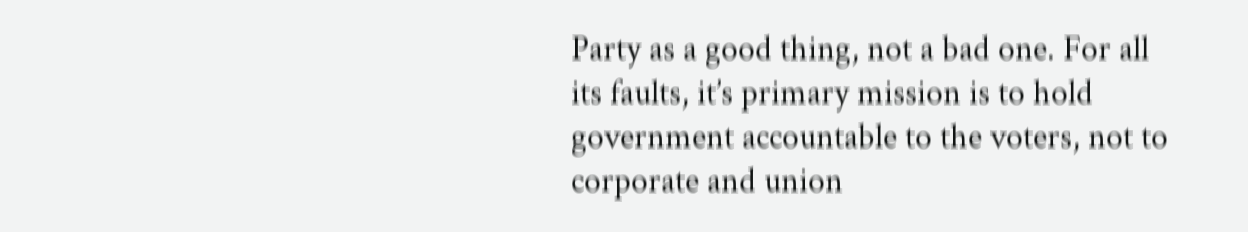Party as a good thing, not a bad one. For all its faults, it’s primary mission is to hold government accountable to the voters, not to corporate and union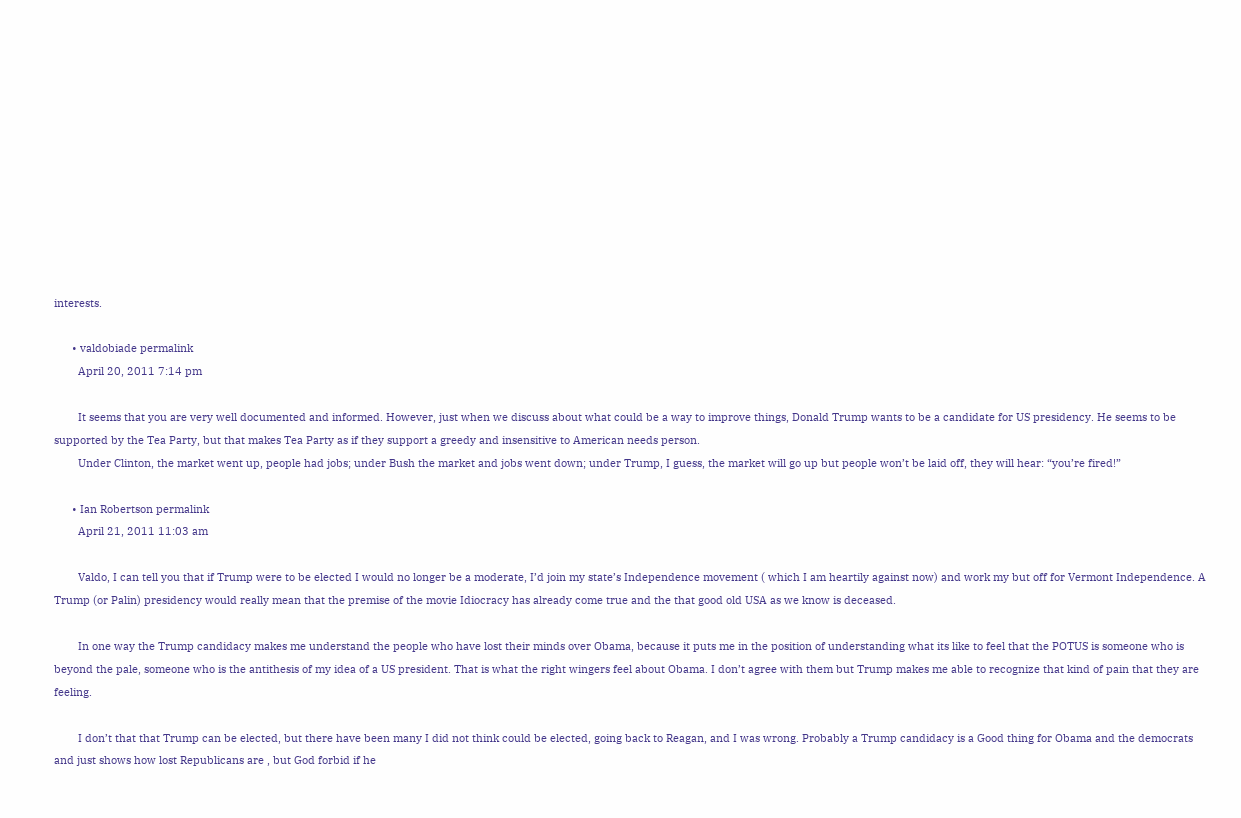interests.

      • valdobiade permalink
        April 20, 2011 7:14 pm

        It seems that you are very well documented and informed. However, just when we discuss about what could be a way to improve things, Donald Trump wants to be a candidate for US presidency. He seems to be supported by the Tea Party, but that makes Tea Party as if they support a greedy and insensitive to American needs person.
        Under Clinton, the market went up, people had jobs; under Bush the market and jobs went down; under Trump, I guess, the market will go up but people won’t be laid off, they will hear: “you’re fired!”

      • Ian Robertson permalink
        April 21, 2011 11:03 am

        Valdo, I can tell you that if Trump were to be elected I would no longer be a moderate, I’d join my state’s Independence movement ( which I am heartily against now) and work my but off for Vermont Independence. A Trump (or Palin) presidency would really mean that the premise of the movie Idiocracy has already come true and the that good old USA as we know is deceased.

        In one way the Trump candidacy makes me understand the people who have lost their minds over Obama, because it puts me in the position of understanding what its like to feel that the POTUS is someone who is beyond the pale, someone who is the antithesis of my idea of a US president. That is what the right wingers feel about Obama. I don’t agree with them but Trump makes me able to recognize that kind of pain that they are feeling.

        I don’t that that Trump can be elected, but there have been many I did not think could be elected, going back to Reagan, and I was wrong. Probably a Trump candidacy is a Good thing for Obama and the democrats and just shows how lost Republicans are , but God forbid if he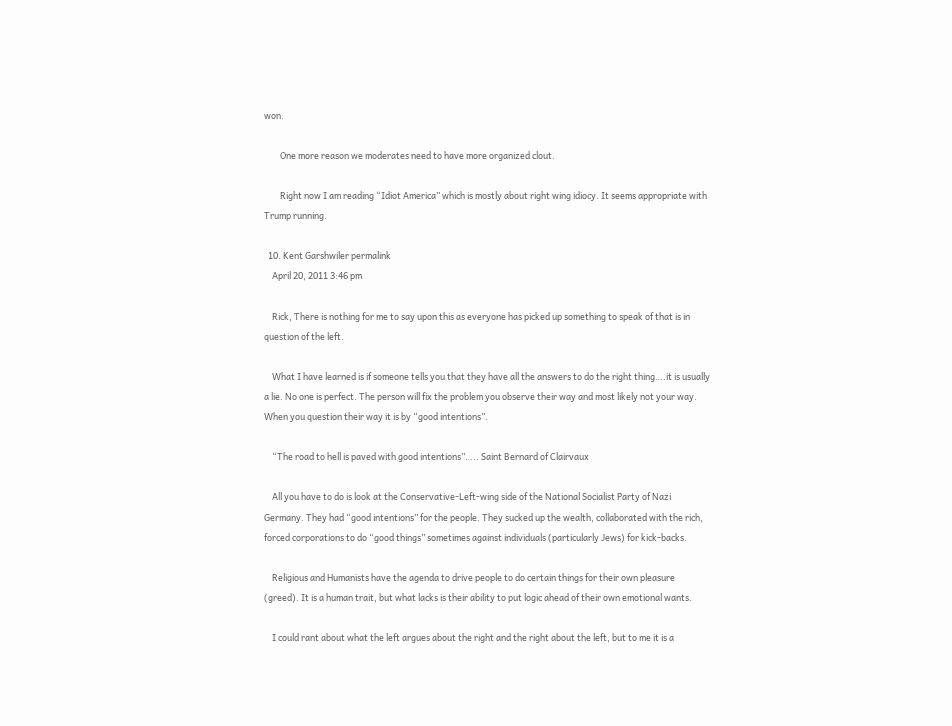won.

        One more reason we moderates need to have more organized clout.

        Right now I am reading “Idiot America” which is mostly about right wing idiocy. It seems appropriate with Trump running.

  10. Kent Garshwiler permalink
    April 20, 2011 3:46 pm

    Rick, There is nothing for me to say upon this as everyone has picked up something to speak of that is in question of the left.

    What I have learned is if someone tells you that they have all the answers to do the right thing….it is usually a lie. No one is perfect. The person will fix the problem you observe their way and most likely not your way. When you question their way it is by “good intentions”.

    “The road to hell is paved with good intentions”….. Saint Bernard of Clairvaux

    All you have to do is look at the Conservative-Left-wing side of the National Socialist Party of Nazi Germany. They had “good intentions” for the people. They sucked up the wealth, collaborated with the rich, forced corporations to do “good things” sometimes against individuals (particularly Jews) for kick-backs.

    Religious and Humanists have the agenda to drive people to do certain things for their own pleasure (greed). It is a human trait, but what lacks is their ability to put logic ahead of their own emotional wants.

    I could rant about what the left argues about the right and the right about the left, but to me it is a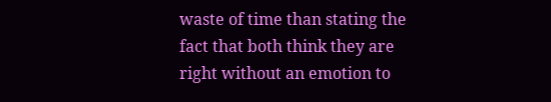waste of time than stating the fact that both think they are right without an emotion to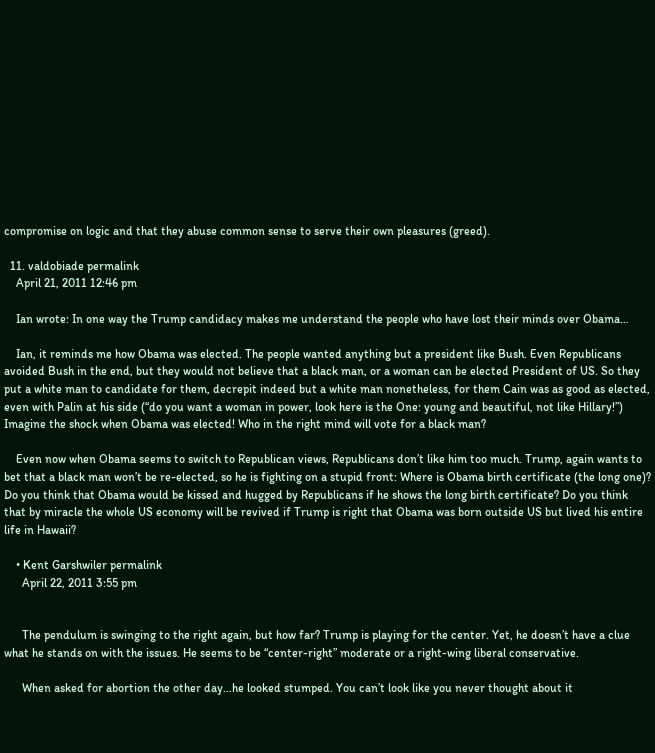compromise on logic and that they abuse common sense to serve their own pleasures (greed).

  11. valdobiade permalink
    April 21, 2011 12:46 pm

    Ian wrote: In one way the Trump candidacy makes me understand the people who have lost their minds over Obama…

    Ian, it reminds me how Obama was elected. The people wanted anything but a president like Bush. Even Republicans avoided Bush in the end, but they would not believe that a black man, or a woman can be elected President of US. So they put a white man to candidate for them, decrepit indeed but a white man nonetheless, for them Cain was as good as elected, even with Palin at his side (“do you want a woman in power, look here is the One: young and beautiful, not like Hillary!”) Imagine the shock when Obama was elected! Who in the right mind will vote for a black man?

    Even now when Obama seems to switch to Republican views, Republicans don’t like him too much. Trump, again wants to bet that a black man won’t be re-elected, so he is fighting on a stupid front: Where is Obama birth certificate (the long one)? Do you think that Obama would be kissed and hugged by Republicans if he shows the long birth certificate? Do you think that by miracle the whole US economy will be revived if Trump is right that Obama was born outside US but lived his entire life in Hawaii?

    • Kent Garshwiler permalink
      April 22, 2011 3:55 pm


      The pendulum is swinging to the right again, but how far? Trump is playing for the center. Yet, he doesn’t have a clue what he stands on with the issues. He seems to be “center-right” moderate or a right-wing liberal conservative.

      When asked for abortion the other day…he looked stumped. You can’t look like you never thought about it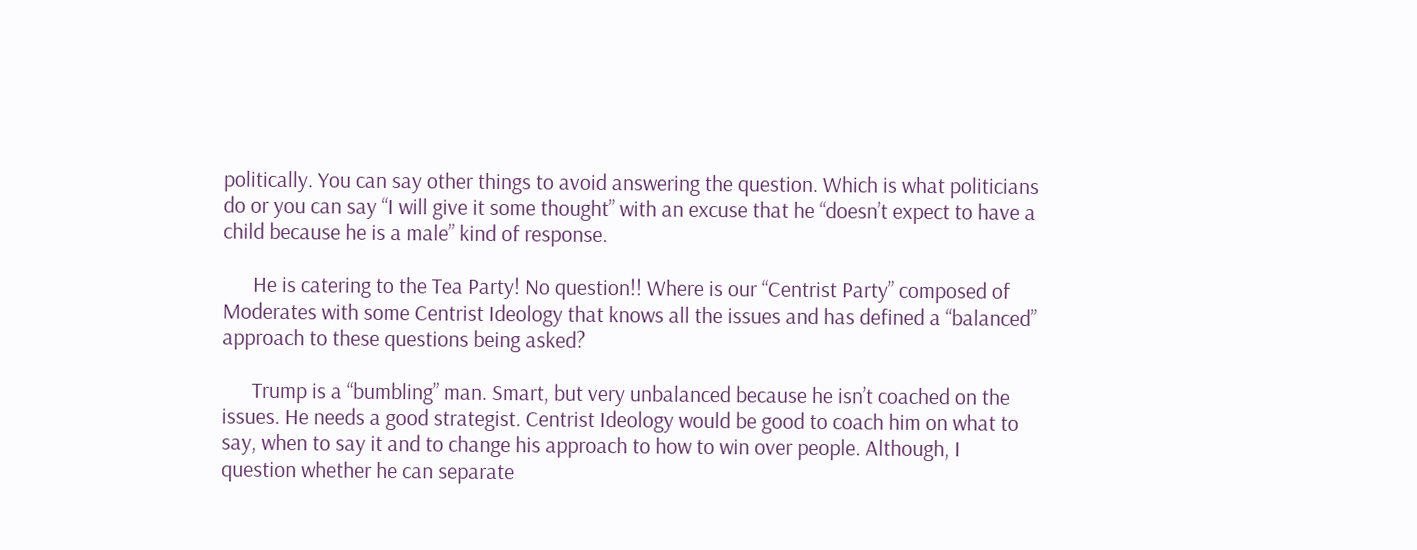politically. You can say other things to avoid answering the question. Which is what politicians do or you can say “I will give it some thought” with an excuse that he “doesn’t expect to have a child because he is a male” kind of response.

      He is catering to the Tea Party! No question!! Where is our “Centrist Party” composed of Moderates with some Centrist Ideology that knows all the issues and has defined a “balanced” approach to these questions being asked?

      Trump is a “bumbling” man. Smart, but very unbalanced because he isn’t coached on the issues. He needs a good strategist. Centrist Ideology would be good to coach him on what to say, when to say it and to change his approach to how to win over people. Although, I question whether he can separate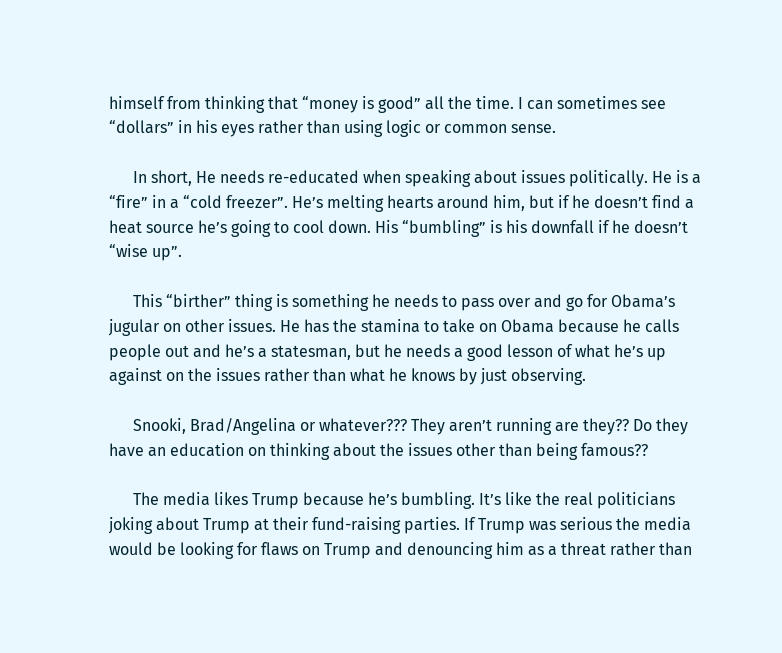himself from thinking that “money is good” all the time. I can sometimes see “dollars” in his eyes rather than using logic or common sense.

      In short, He needs re-educated when speaking about issues politically. He is a “fire” in a “cold freezer”. He’s melting hearts around him, but if he doesn’t find a heat source he’s going to cool down. His “bumbling” is his downfall if he doesn’t “wise up”.

      This “birther” thing is something he needs to pass over and go for Obama’s jugular on other issues. He has the stamina to take on Obama because he calls people out and he’s a statesman, but he needs a good lesson of what he’s up against on the issues rather than what he knows by just observing.

      Snooki, Brad/Angelina or whatever??? They aren’t running are they?? Do they have an education on thinking about the issues other than being famous??

      The media likes Trump because he’s bumbling. It’s like the real politicians joking about Trump at their fund-raising parties. If Trump was serious the media would be looking for flaws on Trump and denouncing him as a threat rather than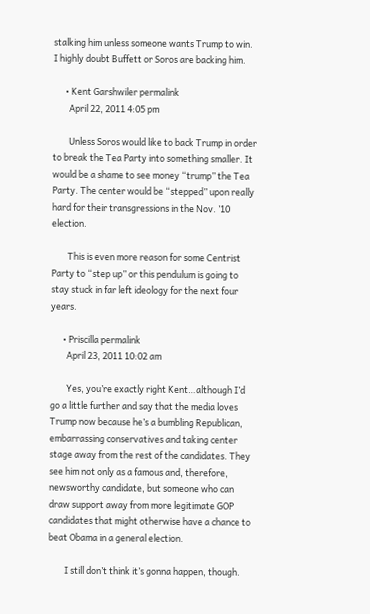stalking him unless someone wants Trump to win. I highly doubt Buffett or Soros are backing him.

      • Kent Garshwiler permalink
        April 22, 2011 4:05 pm

        Unless Soros would like to back Trump in order to break the Tea Party into something smaller. It would be a shame to see money “trump” the Tea Party. The center would be “stepped” upon really hard for their transgressions in the Nov. ’10 election.

        This is even more reason for some Centrist Party to “step up” or this pendulum is going to stay stuck in far left ideology for the next four years.

      • Priscilla permalink
        April 23, 2011 10:02 am

        Yes, you’re exactly right Kent…although I’d go a little further and say that the media loves Trump now because he’s a bumbling Republican, embarrassing conservatives and taking center stage away from the rest of the candidates. They see him not only as a famous and, therefore, newsworthy candidate, but someone who can draw support away from more legitimate GOP candidates that might otherwise have a chance to beat Obama in a general election.

        I still don’t think it’s gonna happen, though.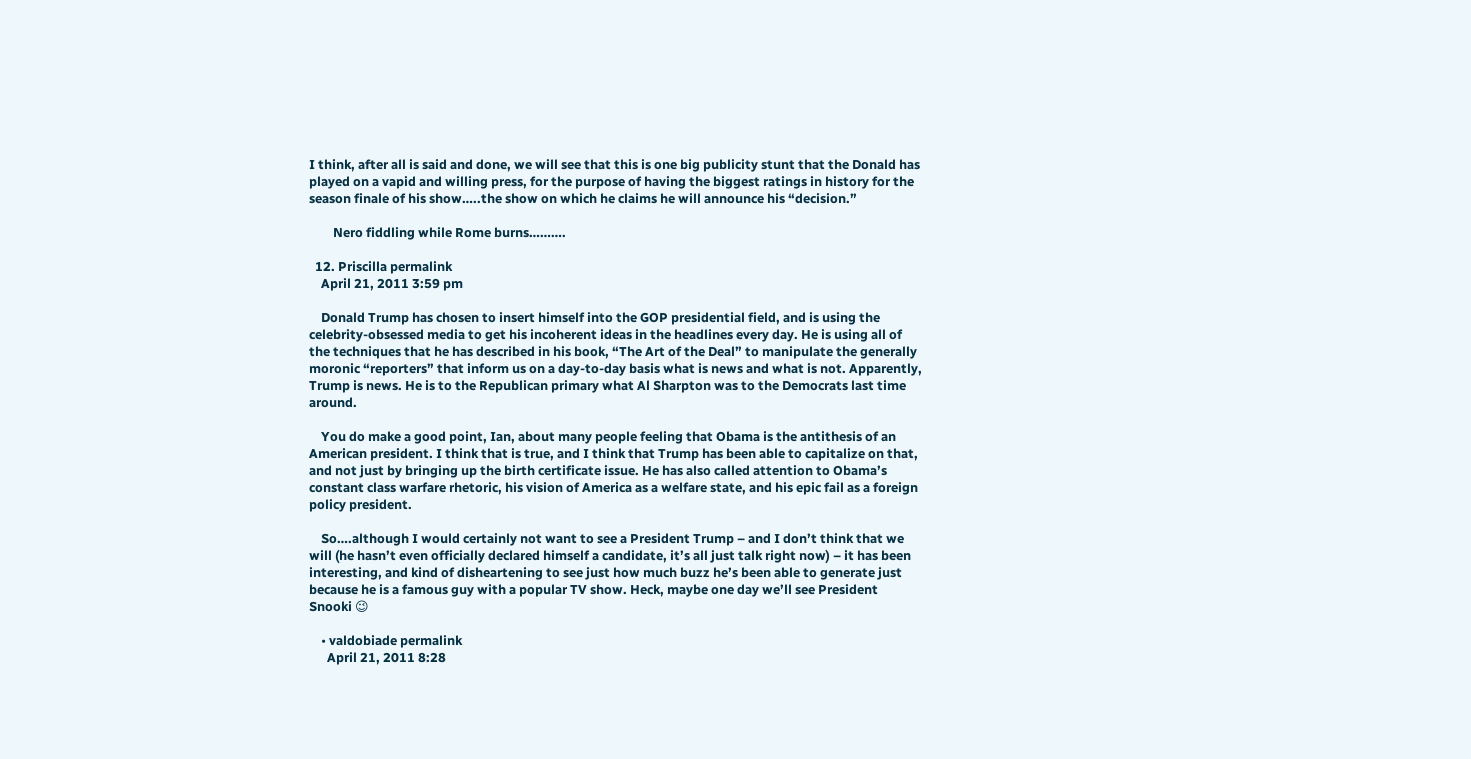I think, after all is said and done, we will see that this is one big publicity stunt that the Donald has played on a vapid and willing press, for the purpose of having the biggest ratings in history for the season finale of his show…..the show on which he claims he will announce his “decision.”

        Nero fiddling while Rome burns……….

  12. Priscilla permalink
    April 21, 2011 3:59 pm

    Donald Trump has chosen to insert himself into the GOP presidential field, and is using the celebrity-obsessed media to get his incoherent ideas in the headlines every day. He is using all of the techniques that he has described in his book, “The Art of the Deal” to manipulate the generally moronic “reporters” that inform us on a day-to-day basis what is news and what is not. Apparently, Trump is news. He is to the Republican primary what Al Sharpton was to the Democrats last time around.

    You do make a good point, Ian, about many people feeling that Obama is the antithesis of an American president. I think that is true, and I think that Trump has been able to capitalize on that, and not just by bringing up the birth certificate issue. He has also called attention to Obama’s constant class warfare rhetoric, his vision of America as a welfare state, and his epic fail as a foreign policy president.

    So….although I would certainly not want to see a President Trump – and I don’t think that we will (he hasn’t even officially declared himself a candidate, it’s all just talk right now) – it has been interesting, and kind of disheartening to see just how much buzz he’s been able to generate just because he is a famous guy with a popular TV show. Heck, maybe one day we’ll see President Snooki 😉

    • valdobiade permalink
      April 21, 2011 8:28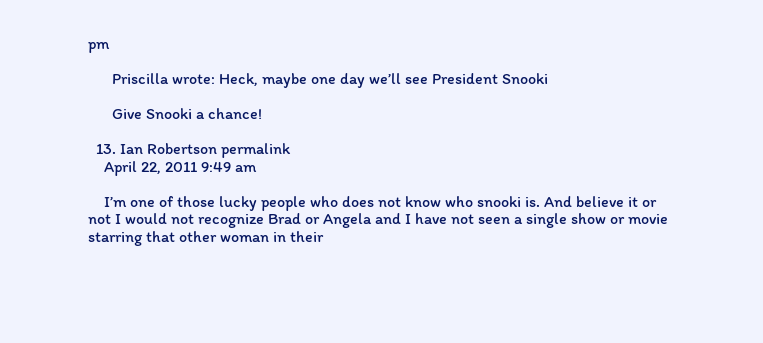pm

      Priscilla wrote: Heck, maybe one day we’ll see President Snooki

      Give Snooki a chance!

  13. Ian Robertson permalink
    April 22, 2011 9:49 am

    I’m one of those lucky people who does not know who snooki is. And believe it or not I would not recognize Brad or Angela and I have not seen a single show or movie starring that other woman in their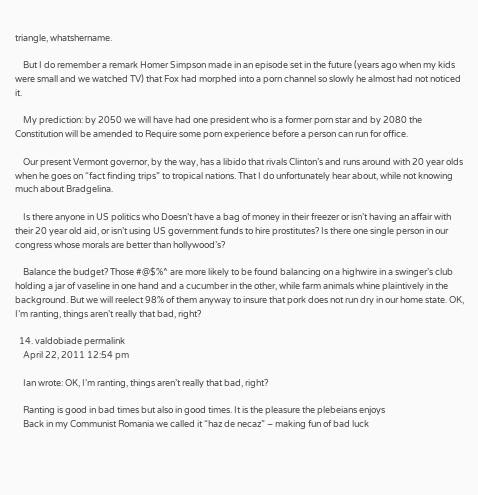triangle, whatshername.

    But I do remember a remark Homer Simpson made in an episode set in the future (years ago when my kids were small and we watched TV) that Fox had morphed into a porn channel so slowly he almost had not noticed it.

    My prediction: by 2050 we will have had one president who is a former porn star and by 2080 the Constitution will be amended to Require some porn experience before a person can run for office.

    Our present Vermont governor, by the way, has a libido that rivals Clinton’s and runs around with 20 year olds when he goes on “fact finding trips” to tropical nations. That I do unfortunately hear about, while not knowing much about Bradgelina.

    Is there anyone in US politics who Doesn’t have a bag of money in their freezer or isn’t having an affair with their 20 year old aid, or isn’t using US government funds to hire prostitutes? Is there one single person in our congress whose morals are better than hollywood’s?

    Balance the budget? Those #@$%^ are more likely to be found balancing on a highwire in a swinger’s club holding a jar of vaseline in one hand and a cucumber in the other, while farm animals whine plaintively in the background. But we will reelect 98% of them anyway to insure that pork does not run dry in our home state. OK, I’m ranting, things aren’t really that bad, right?

  14. valdobiade permalink
    April 22, 2011 12:54 pm

    Ian wrote: OK, I’m ranting, things aren’t really that bad, right?

    Ranting is good in bad times but also in good times. It is the pleasure the plebeians enjoys
    Back in my Communist Romania we called it “haz de necaz” – making fun of bad luck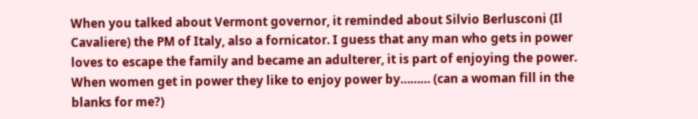When you talked about Vermont governor, it reminded about Silvio Berlusconi (Il Cavaliere) the PM of Italy, also a fornicator. I guess that any man who gets in power loves to escape the family and became an adulterer, it is part of enjoying the power. When women get in power they like to enjoy power by……… (can a woman fill in the blanks for me?)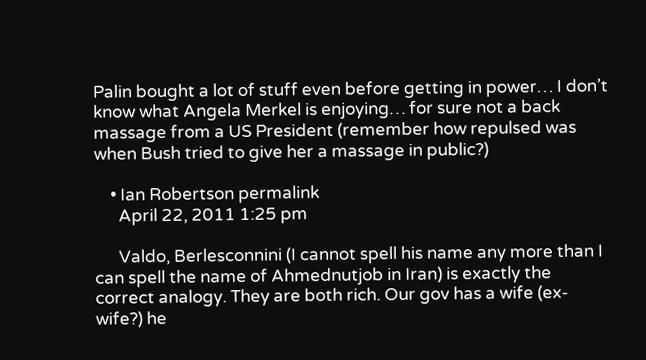Palin bought a lot of stuff even before getting in power… I don’t know what Angela Merkel is enjoying… for sure not a back massage from a US President (remember how repulsed was when Bush tried to give her a massage in public?)

    • Ian Robertson permalink
      April 22, 2011 1:25 pm

      Valdo, Berlesconnini (I cannot spell his name any more than I can spell the name of Ahmednutjob in Iran) is exactly the correct analogy. They are both rich. Our gov has a wife (ex-wife?) he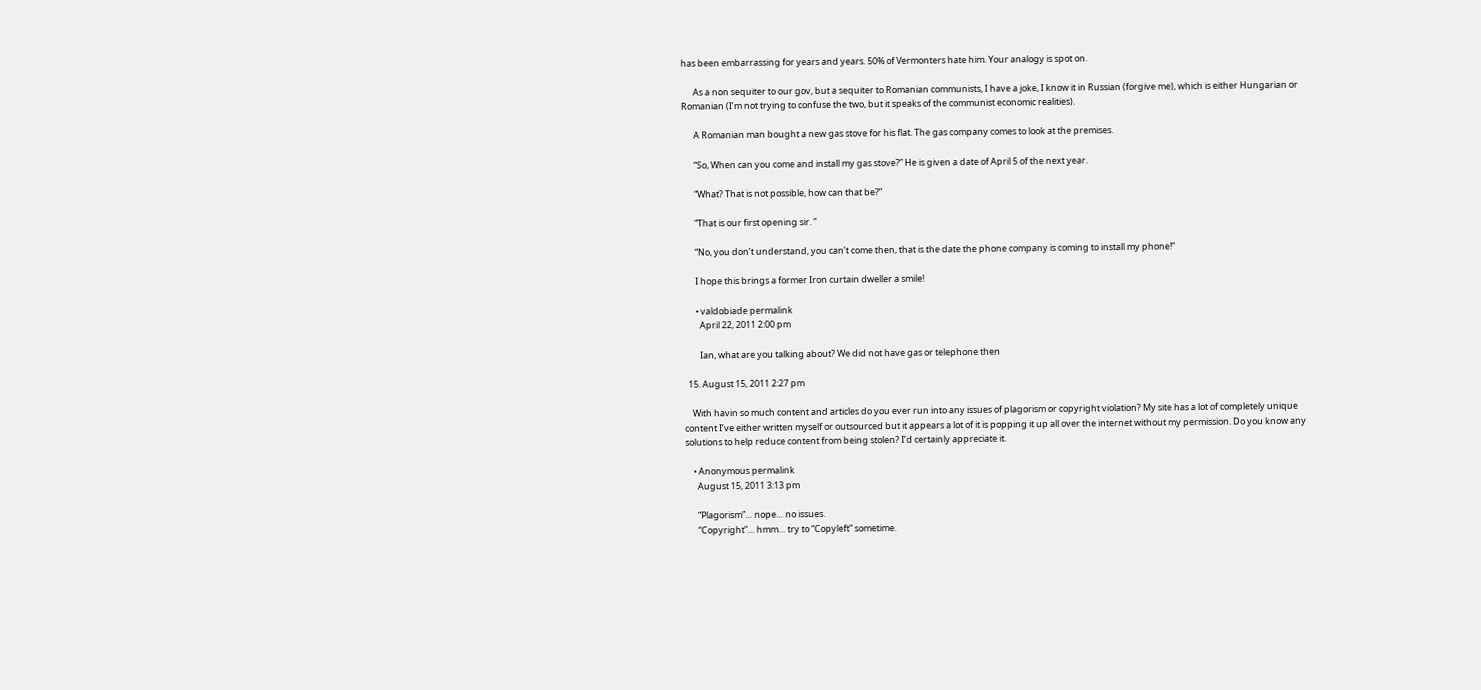has been embarrassing for years and years. 50% of Vermonters hate him. Your analogy is spot on.

      As a non sequiter to our gov, but a sequiter to Romanian communists, I have a joke, I know it in Russian (forgive me), which is either Hungarian or Romanian (I’m not trying to confuse the two, but it speaks of the communist economic realities).

      A Romanian man bought a new gas stove for his flat. The gas company comes to look at the premises.

      “So, When can you come and install my gas stove?” He is given a date of April 5 of the next year.

      “What? That is not possible, how can that be?”

      “That is our first opening sir. ”

      “No, you don’t understand, you can’t come then, that is the date the phone company is coming to install my phone!”

      I hope this brings a former Iron curtain dweller a smile!

      • valdobiade permalink
        April 22, 2011 2:00 pm

        Ian, what are you talking about? We did not have gas or telephone then

  15. August 15, 2011 2:27 pm

    With havin so much content and articles do you ever run into any issues of plagorism or copyright violation? My site has a lot of completely unique content I’ve either written myself or outsourced but it appears a lot of it is popping it up all over the internet without my permission. Do you know any solutions to help reduce content from being stolen? I’d certainly appreciate it.

    • Anonymous permalink
      August 15, 2011 3:13 pm

      “Plagorism”… nope… no issues.
      “Copyright”… hmm… try to “Copyleft” sometime.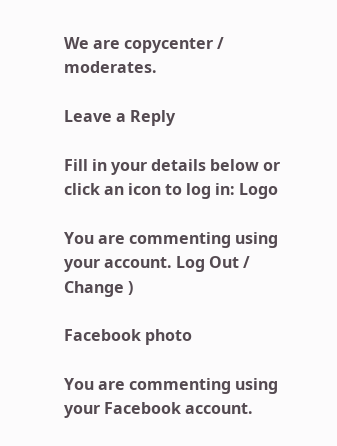We are copycenter / moderates.

Leave a Reply

Fill in your details below or click an icon to log in: Logo

You are commenting using your account. Log Out /  Change )

Facebook photo

You are commenting using your Facebook account.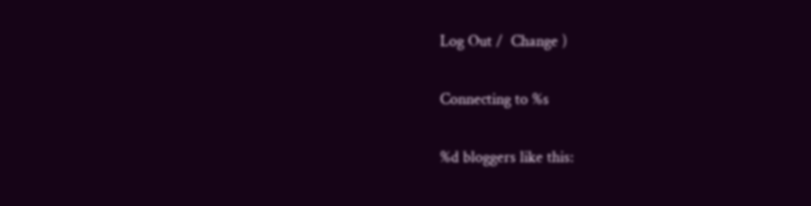Log Out /  Change )

Connecting to %s

%d bloggers like this: